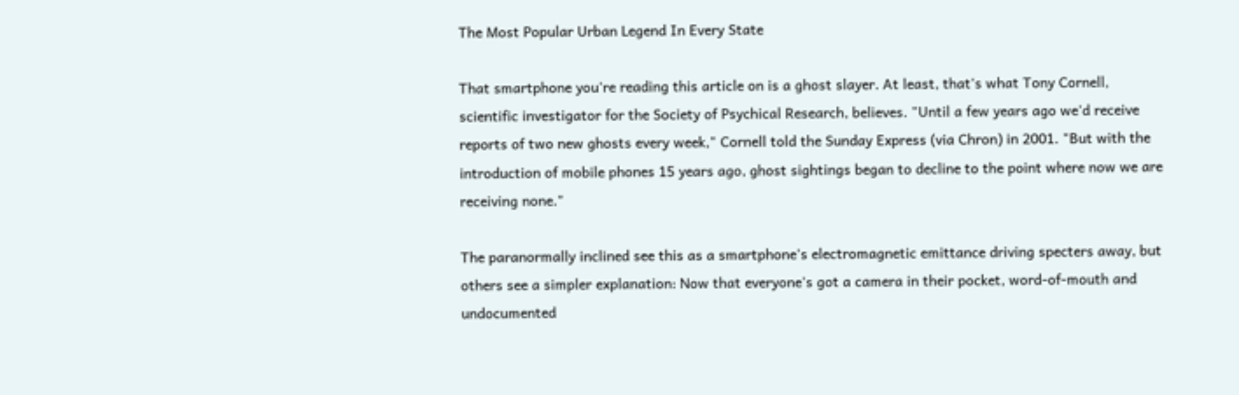The Most Popular Urban Legend In Every State

That smartphone you're reading this article on is a ghost slayer. At least, that's what Tony Cornell, scientific investigator for the Society of Psychical Research, believes. "Until a few years ago we'd receive reports of two new ghosts every week," Cornell told the Sunday Express (via Chron) in 2001. "But with the introduction of mobile phones 15 years ago, ghost sightings began to decline to the point where now we are receiving none."

The paranormally inclined see this as a smartphone's electromagnetic emittance driving specters away, but others see a simpler explanation: Now that everyone's got a camera in their pocket, word-of-mouth and undocumented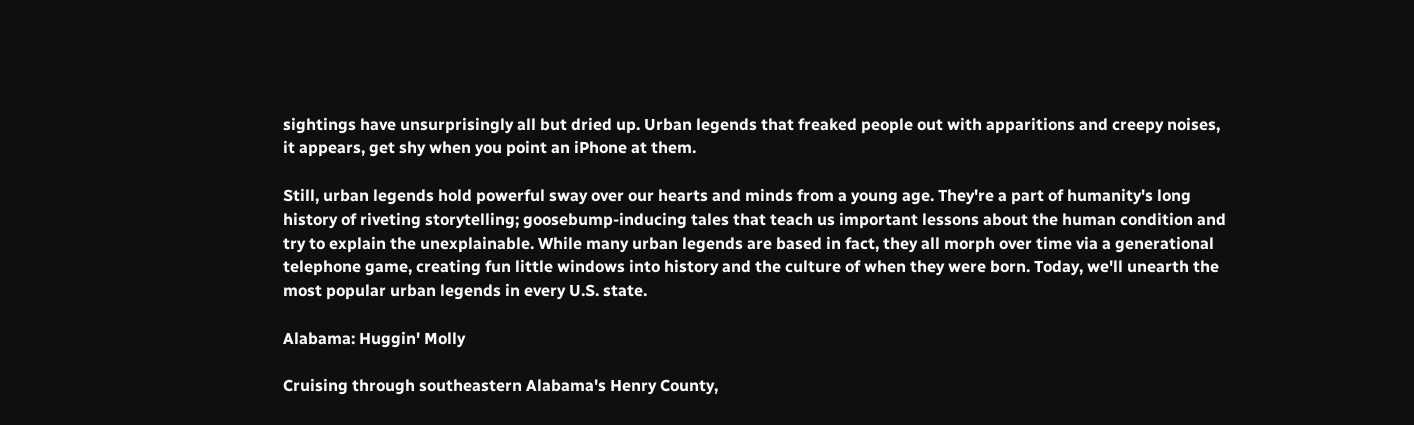sightings have unsurprisingly all but dried up. Urban legends that freaked people out with apparitions and creepy noises, it appears, get shy when you point an iPhone at them.

Still, urban legends hold powerful sway over our hearts and minds from a young age. They're a part of humanity's long history of riveting storytelling; goosebump-inducing tales that teach us important lessons about the human condition and try to explain the unexplainable. While many urban legends are based in fact, they all morph over time via a generational telephone game, creating fun little windows into history and the culture of when they were born. Today, we'll unearth the most popular urban legends in every U.S. state.

Alabama: Huggin' Molly

Cruising through southeastern Alabama's Henry County,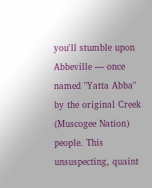you'll stumble upon Abbeville — once named "Yatta Abba" by the original Creek (Muscogee Nation) people. This unsuspecting, quaint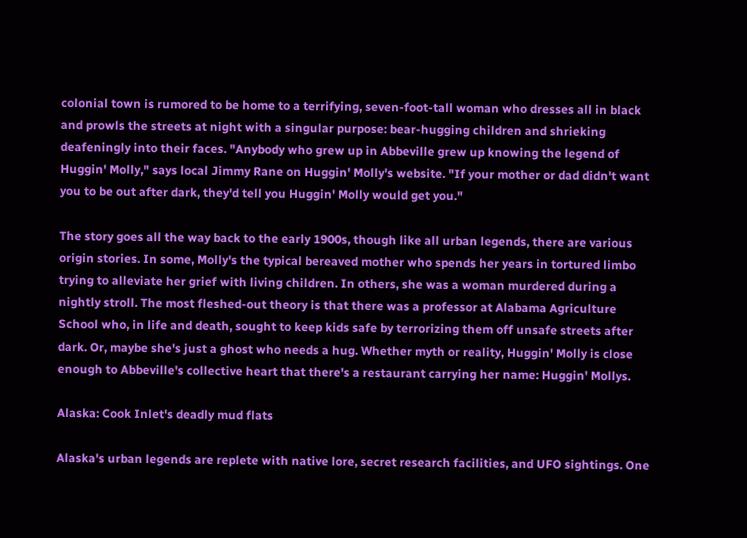colonial town is rumored to be home to a terrifying, seven-foot-tall woman who dresses all in black and prowls the streets at night with a singular purpose: bear-hugging children and shrieking deafeningly into their faces. "Anybody who grew up in Abbeville grew up knowing the legend of Huggin' Molly," says local Jimmy Rane on Huggin' Molly's website. "If your mother or dad didn't want you to be out after dark, they'd tell you Huggin' Molly would get you."

The story goes all the way back to the early 1900s, though like all urban legends, there are various origin stories. In some, Molly's the typical bereaved mother who spends her years in tortured limbo trying to alleviate her grief with living children. In others, she was a woman murdered during a nightly stroll. The most fleshed-out theory is that there was a professor at Alabama Agriculture School who, in life and death, sought to keep kids safe by terrorizing them off unsafe streets after dark. Or, maybe she's just a ghost who needs a hug. Whether myth or reality, Huggin' Molly is close enough to Abbeville's collective heart that there's a restaurant carrying her name: Huggin' Mollys.

Alaska: Cook Inlet's deadly mud flats

Alaska's urban legends are replete with native lore, secret research facilities, and UFO sightings. One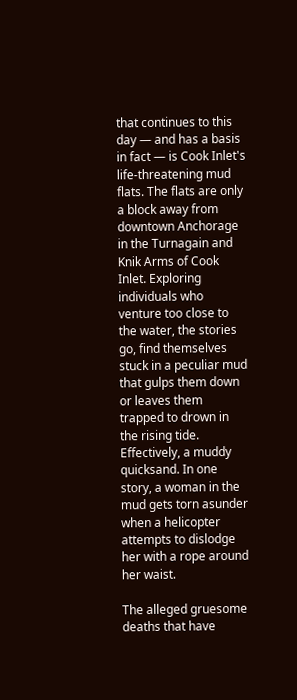that continues to this day — and has a basis in fact — is Cook Inlet's life-threatening mud flats. The flats are only a block away from downtown Anchorage in the Turnagain and Knik Arms of Cook Inlet. Exploring individuals who venture too close to the water, the stories go, find themselves stuck in a peculiar mud that gulps them down or leaves them trapped to drown in the rising tide. Effectively, a muddy quicksand. In one story, a woman in the mud gets torn asunder when a helicopter attempts to dislodge her with a rope around her waist.

The alleged gruesome deaths that have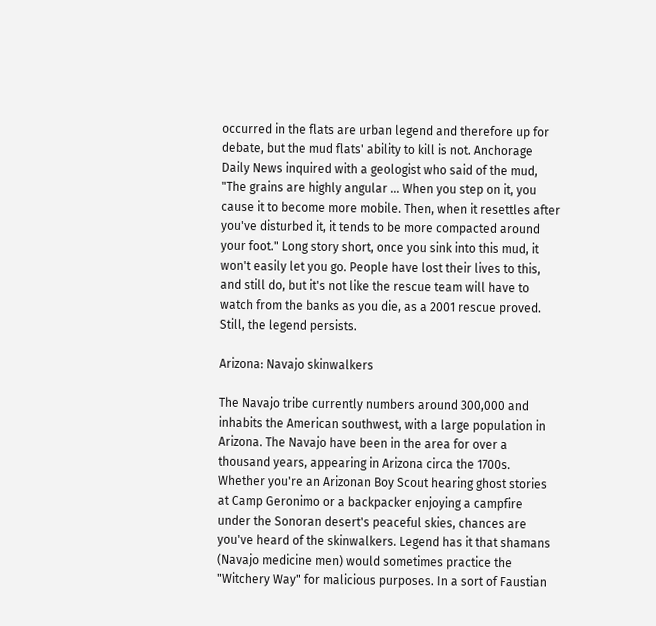occurred in the flats are urban legend and therefore up for debate, but the mud flats' ability to kill is not. Anchorage Daily News inquired with a geologist who said of the mud, "The grains are highly angular ... When you step on it, you cause it to become more mobile. Then, when it resettles after you've disturbed it, it tends to be more compacted around your foot." Long story short, once you sink into this mud, it won't easily let you go. People have lost their lives to this, and still do, but it's not like the rescue team will have to watch from the banks as you die, as a 2001 rescue proved. Still, the legend persists.

Arizona: Navajo skinwalkers

The Navajo tribe currently numbers around 300,000 and inhabits the American southwest, with a large population in Arizona. The Navajo have been in the area for over a thousand years, appearing in Arizona circa the 1700s. Whether you're an Arizonan Boy Scout hearing ghost stories at Camp Geronimo or a backpacker enjoying a campfire under the Sonoran desert's peaceful skies, chances are you've heard of the skinwalkers. Legend has it that shamans (Navajo medicine men) would sometimes practice the "Witchery Way" for malicious purposes. In a sort of Faustian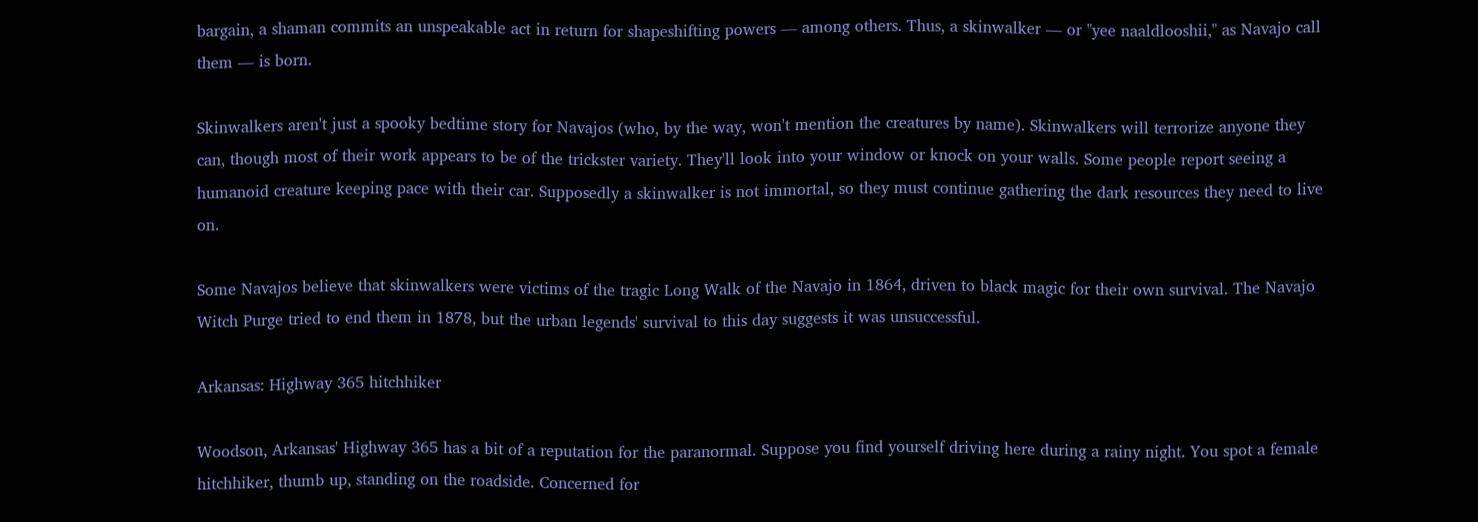bargain, a shaman commits an unspeakable act in return for shapeshifting powers — among others. Thus, a skinwalker — or "yee naaldlooshii," as Navajo call them — is born.

Skinwalkers aren't just a spooky bedtime story for Navajos (who, by the way, won't mention the creatures by name). Skinwalkers will terrorize anyone they can, though most of their work appears to be of the trickster variety. They'll look into your window or knock on your walls. Some people report seeing a humanoid creature keeping pace with their car. Supposedly a skinwalker is not immortal, so they must continue gathering the dark resources they need to live on.

Some Navajos believe that skinwalkers were victims of the tragic Long Walk of the Navajo in 1864, driven to black magic for their own survival. The Navajo Witch Purge tried to end them in 1878, but the urban legends' survival to this day suggests it was unsuccessful.

Arkansas: Highway 365 hitchhiker

Woodson, Arkansas' Highway 365 has a bit of a reputation for the paranormal. Suppose you find yourself driving here during a rainy night. You spot a female hitchhiker, thumb up, standing on the roadside. Concerned for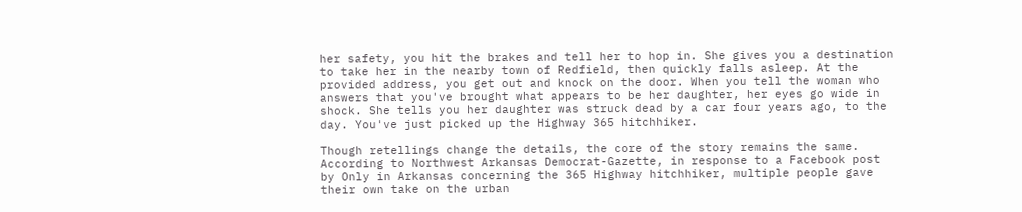her safety, you hit the brakes and tell her to hop in. She gives you a destination to take her in the nearby town of Redfield, then quickly falls asleep. At the provided address, you get out and knock on the door. When you tell the woman who answers that you've brought what appears to be her daughter, her eyes go wide in shock. She tells you her daughter was struck dead by a car four years ago, to the day. You've just picked up the Highway 365 hitchhiker.

Though retellings change the details, the core of the story remains the same. According to Northwest Arkansas Democrat-Gazette, in response to a Facebook post by Only in Arkansas concerning the 365 Highway hitchhiker, multiple people gave their own take on the urban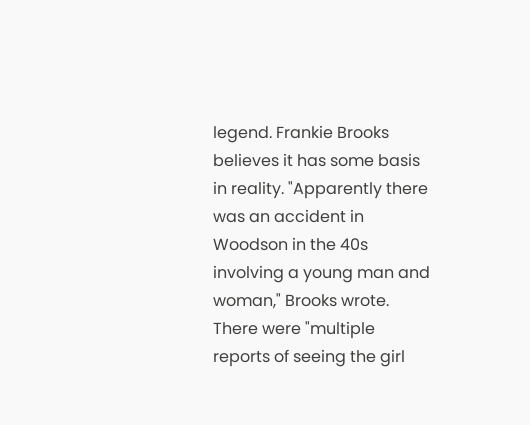legend. Frankie Brooks believes it has some basis in reality. "Apparently there was an accident in Woodson in the 40s involving a young man and woman," Brooks wrote. There were "multiple reports of seeing the girl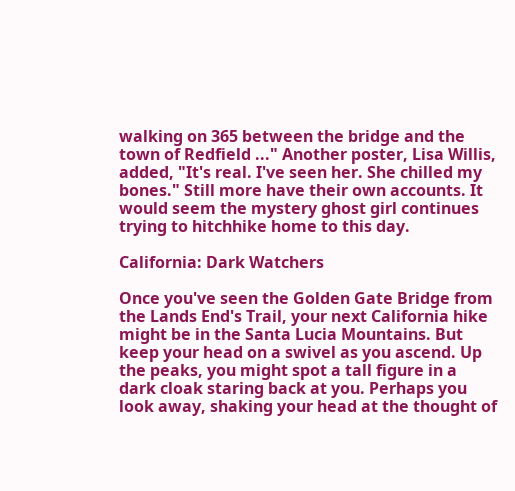walking on 365 between the bridge and the town of Redfield ..." Another poster, Lisa Willis, added, "It's real. I've seen her. She chilled my bones." Still more have their own accounts. It would seem the mystery ghost girl continues trying to hitchhike home to this day.

California: Dark Watchers

Once you've seen the Golden Gate Bridge from the Lands End's Trail, your next California hike might be in the Santa Lucia Mountains. But keep your head on a swivel as you ascend. Up the peaks, you might spot a tall figure in a dark cloak staring back at you. Perhaps you look away, shaking your head at the thought of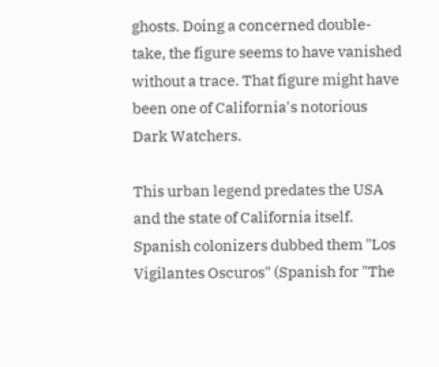ghosts. Doing a concerned double-take, the figure seems to have vanished without a trace. That figure might have been one of California's notorious Dark Watchers.

This urban legend predates the USA and the state of California itself. Spanish colonizers dubbed them "Los Vigilantes Oscuros" (Spanish for "The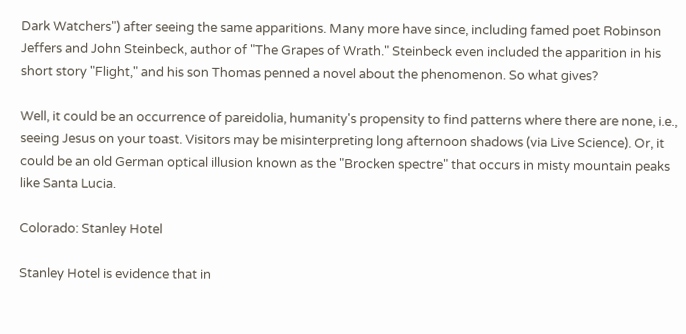Dark Watchers") after seeing the same apparitions. Many more have since, including famed poet Robinson Jeffers and John Steinbeck, author of "The Grapes of Wrath." Steinbeck even included the apparition in his short story "Flight," and his son Thomas penned a novel about the phenomenon. So what gives?

Well, it could be an occurrence of pareidolia, humanity's propensity to find patterns where there are none, i.e., seeing Jesus on your toast. Visitors may be misinterpreting long afternoon shadows (via Live Science). Or, it could be an old German optical illusion known as the "Brocken spectre" that occurs in misty mountain peaks like Santa Lucia.

Colorado: Stanley Hotel

Stanley Hotel is evidence that in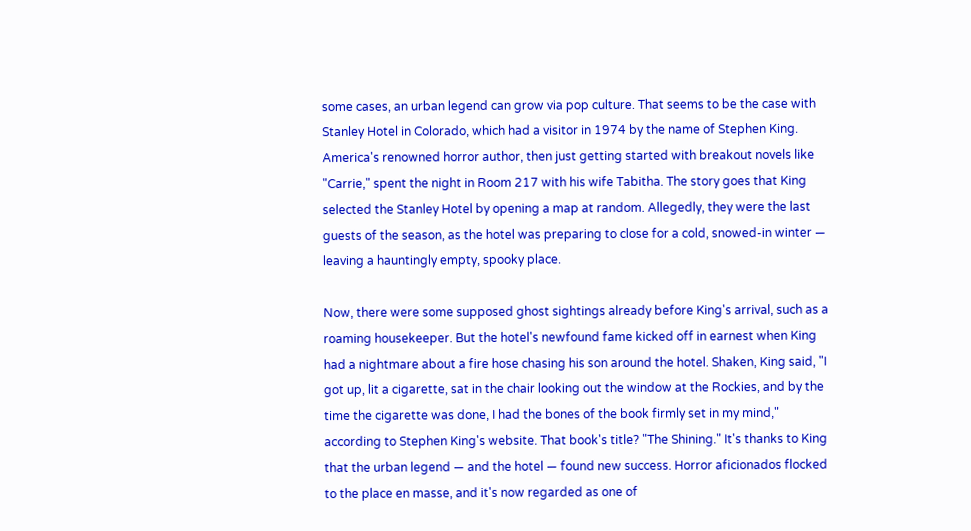some cases, an urban legend can grow via pop culture. That seems to be the case with Stanley Hotel in Colorado, which had a visitor in 1974 by the name of Stephen King. America's renowned horror author, then just getting started with breakout novels like "Carrie," spent the night in Room 217 with his wife Tabitha. The story goes that King selected the Stanley Hotel by opening a map at random. Allegedly, they were the last guests of the season, as the hotel was preparing to close for a cold, snowed-in winter — leaving a hauntingly empty, spooky place.

Now, there were some supposed ghost sightings already before King's arrival, such as a roaming housekeeper. But the hotel's newfound fame kicked off in earnest when King had a nightmare about a fire hose chasing his son around the hotel. Shaken, King said, "I got up, lit a cigarette, sat in the chair looking out the window at the Rockies, and by the time the cigarette was done, I had the bones of the book firmly set in my mind," according to Stephen King's website. That book's title? "The Shining." It's thanks to King that the urban legend — and the hotel — found new success. Horror aficionados flocked to the place en masse, and it's now regarded as one of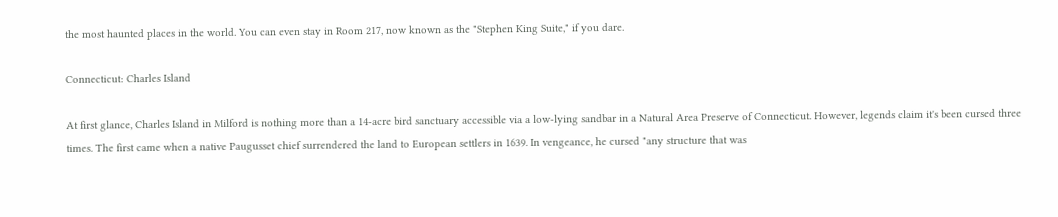the most haunted places in the world. You can even stay in Room 217, now known as the "Stephen King Suite," if you dare.

Connecticut: Charles Island

At first glance, Charles Island in Milford is nothing more than a 14-acre bird sanctuary accessible via a low-lying sandbar in a Natural Area Preserve of Connecticut. However, legends claim it's been cursed three times. The first came when a native Paugusset chief surrendered the land to European settlers in 1639. In vengeance, he cursed "any structure that was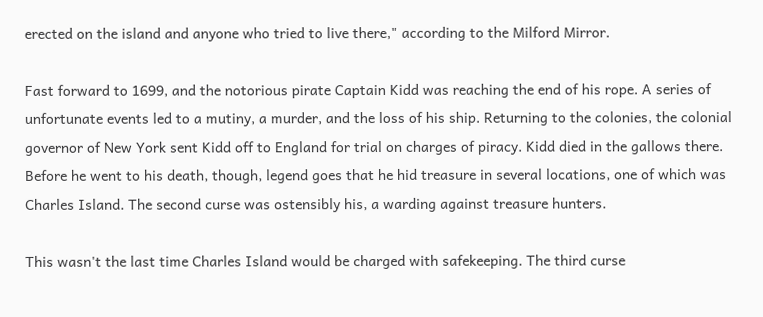erected on the island and anyone who tried to live there," according to the Milford Mirror.

Fast forward to 1699, and the notorious pirate Captain Kidd was reaching the end of his rope. A series of unfortunate events led to a mutiny, a murder, and the loss of his ship. Returning to the colonies, the colonial governor of New York sent Kidd off to England for trial on charges of piracy. Kidd died in the gallows there. Before he went to his death, though, legend goes that he hid treasure in several locations, one of which was Charles Island. The second curse was ostensibly his, a warding against treasure hunters.

This wasn't the last time Charles Island would be charged with safekeeping. The third curse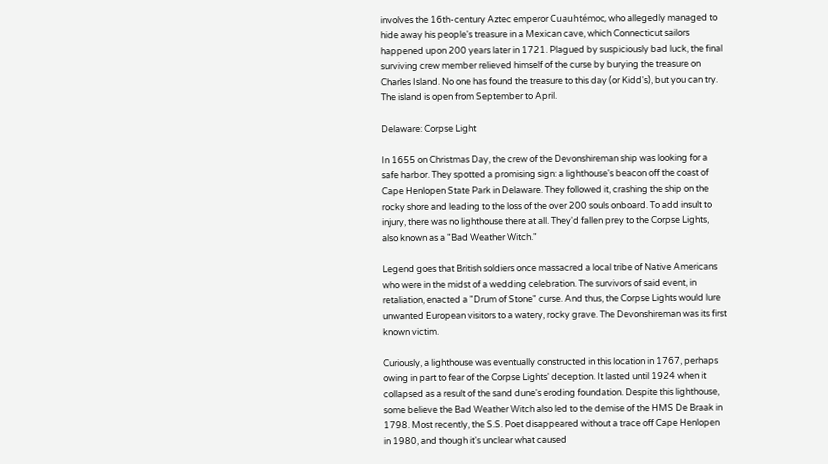involves the 16th-century Aztec emperor Cuauhtémoc, who allegedly managed to hide away his people's treasure in a Mexican cave, which Connecticut sailors happened upon 200 years later in 1721. Plagued by suspiciously bad luck, the final surviving crew member relieved himself of the curse by burying the treasure on Charles Island. No one has found the treasure to this day (or Kidd's), but you can try. The island is open from September to April.

Delaware: Corpse Light

In 1655 on Christmas Day, the crew of the Devonshireman ship was looking for a safe harbor. They spotted a promising sign: a lighthouse's beacon off the coast of Cape Henlopen State Park in Delaware. They followed it, crashing the ship on the rocky shore and leading to the loss of the over 200 souls onboard. To add insult to injury, there was no lighthouse there at all. They'd fallen prey to the Corpse Lights, also known as a "Bad Weather Witch."

Legend goes that British soldiers once massacred a local tribe of Native Americans who were in the midst of a wedding celebration. The survivors of said event, in retaliation, enacted a "Drum of Stone" curse. And thus, the Corpse Lights would lure unwanted European visitors to a watery, rocky grave. The Devonshireman was its first known victim.

Curiously, a lighthouse was eventually constructed in this location in 1767, perhaps owing in part to fear of the Corpse Lights' deception. It lasted until 1924 when it collapsed as a result of the sand dune's eroding foundation. Despite this lighthouse, some believe the Bad Weather Witch also led to the demise of the HMS De Braak in 1798. Most recently, the S.S. Poet disappeared without a trace off Cape Henlopen in 1980, and though it's unclear what caused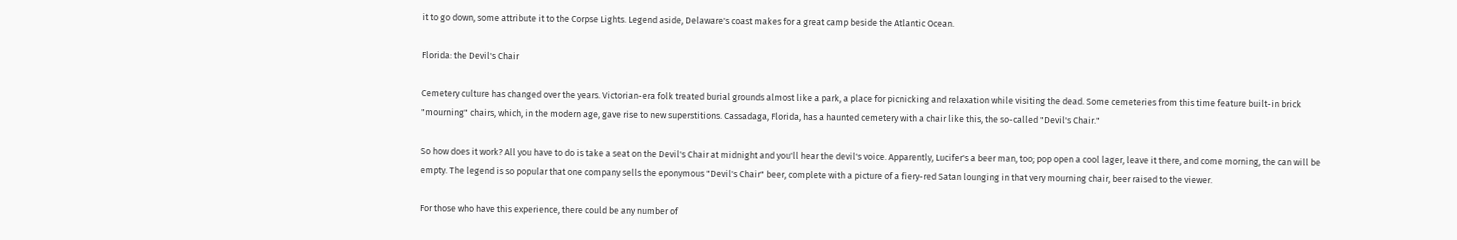it to go down, some attribute it to the Corpse Lights. Legend aside, Delaware's coast makes for a great camp beside the Atlantic Ocean.

Florida: the Devil's Chair

Cemetery culture has changed over the years. Victorian-era folk treated burial grounds almost like a park, a place for picnicking and relaxation while visiting the dead. Some cemeteries from this time feature built-in brick "mourning" chairs, which, in the modern age, gave rise to new superstitions. Cassadaga, Florida, has a haunted cemetery with a chair like this, the so-called "Devil's Chair."

So how does it work? All you have to do is take a seat on the Devil's Chair at midnight and you'll hear the devil's voice. Apparently, Lucifer's a beer man, too; pop open a cool lager, leave it there, and come morning, the can will be empty. The legend is so popular that one company sells the eponymous "Devil's Chair" beer, complete with a picture of a fiery-red Satan lounging in that very mourning chair, beer raised to the viewer.

For those who have this experience, there could be any number of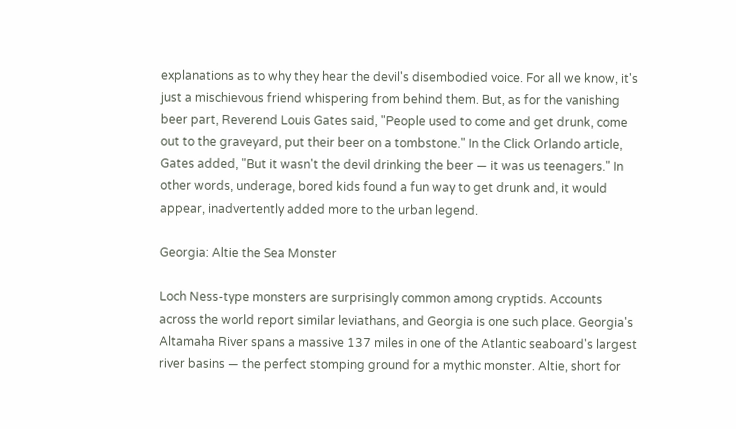explanations as to why they hear the devil's disembodied voice. For all we know, it's just a mischievous friend whispering from behind them. But, as for the vanishing beer part, Reverend Louis Gates said, "People used to come and get drunk, come out to the graveyard, put their beer on a tombstone." In the Click Orlando article, Gates added, "But it wasn't the devil drinking the beer — it was us teenagers." In other words, underage, bored kids found a fun way to get drunk and, it would appear, inadvertently added more to the urban legend.

Georgia: Altie the Sea Monster

Loch Ness-type monsters are surprisingly common among cryptids. Accounts across the world report similar leviathans, and Georgia is one such place. Georgia's Altamaha River spans a massive 137 miles in one of the Atlantic seaboard's largest river basins — the perfect stomping ground for a mythic monster. Altie, short for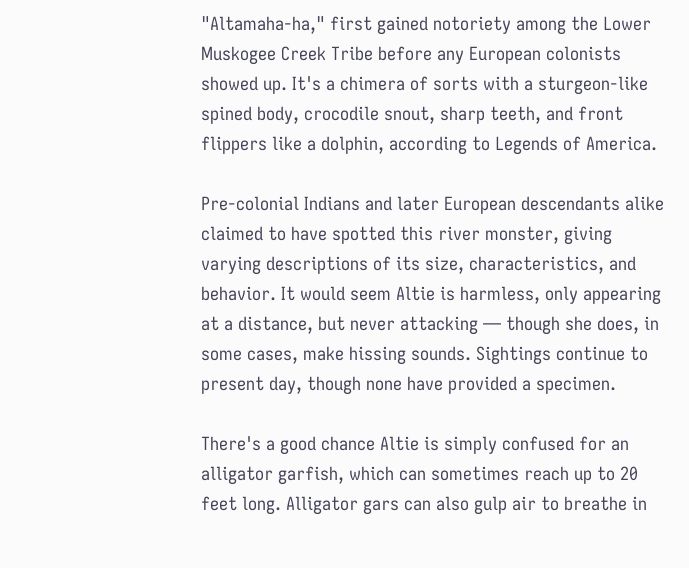"Altamaha-ha," first gained notoriety among the Lower Muskogee Creek Tribe before any European colonists showed up. It's a chimera of sorts with a sturgeon-like spined body, crocodile snout, sharp teeth, and front flippers like a dolphin, according to Legends of America.

Pre-colonial Indians and later European descendants alike claimed to have spotted this river monster, giving varying descriptions of its size, characteristics, and behavior. It would seem Altie is harmless, only appearing at a distance, but never attacking — though she does, in some cases, make hissing sounds. Sightings continue to present day, though none have provided a specimen.

There's a good chance Altie is simply confused for an alligator garfish, which can sometimes reach up to 20 feet long. Alligator gars can also gulp air to breathe in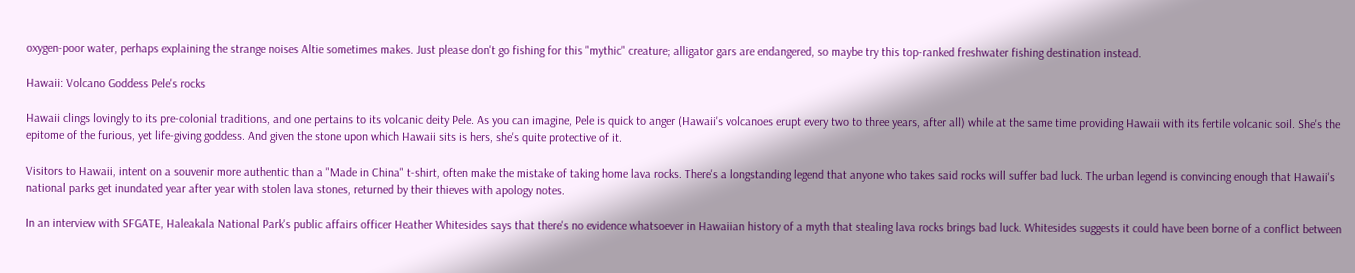oxygen-poor water, perhaps explaining the strange noises Altie sometimes makes. Just please don't go fishing for this "mythic" creature; alligator gars are endangered, so maybe try this top-ranked freshwater fishing destination instead.

Hawaii: Volcano Goddess Pele's rocks

Hawaii clings lovingly to its pre-colonial traditions, and one pertains to its volcanic deity Pele. As you can imagine, Pele is quick to anger (Hawaii's volcanoes erupt every two to three years, after all) while at the same time providing Hawaii with its fertile volcanic soil. She's the epitome of the furious, yet life-giving goddess. And given the stone upon which Hawaii sits is hers, she's quite protective of it.

Visitors to Hawaii, intent on a souvenir more authentic than a "Made in China" t-shirt, often make the mistake of taking home lava rocks. There's a longstanding legend that anyone who takes said rocks will suffer bad luck. The urban legend is convincing enough that Hawaii's national parks get inundated year after year with stolen lava stones, returned by their thieves with apology notes.

In an interview with SFGATE, Haleakala National Park's public affairs officer Heather Whitesides says that there's no evidence whatsoever in Hawaiian history of a myth that stealing lava rocks brings bad luck. Whitesides suggests it could have been borne of a conflict between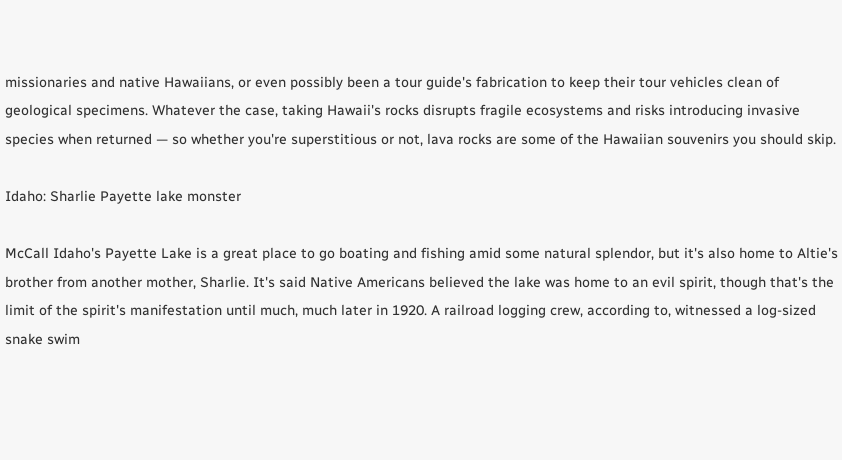missionaries and native Hawaiians, or even possibly been a tour guide's fabrication to keep their tour vehicles clean of geological specimens. Whatever the case, taking Hawaii's rocks disrupts fragile ecosystems and risks introducing invasive species when returned — so whether you're superstitious or not, lava rocks are some of the Hawaiian souvenirs you should skip.

Idaho: Sharlie Payette lake monster

McCall Idaho's Payette Lake is a great place to go boating and fishing amid some natural splendor, but it's also home to Altie's brother from another mother, Sharlie. It's said Native Americans believed the lake was home to an evil spirit, though that's the limit of the spirit's manifestation until much, much later in 1920. A railroad logging crew, according to, witnessed a log-sized snake swim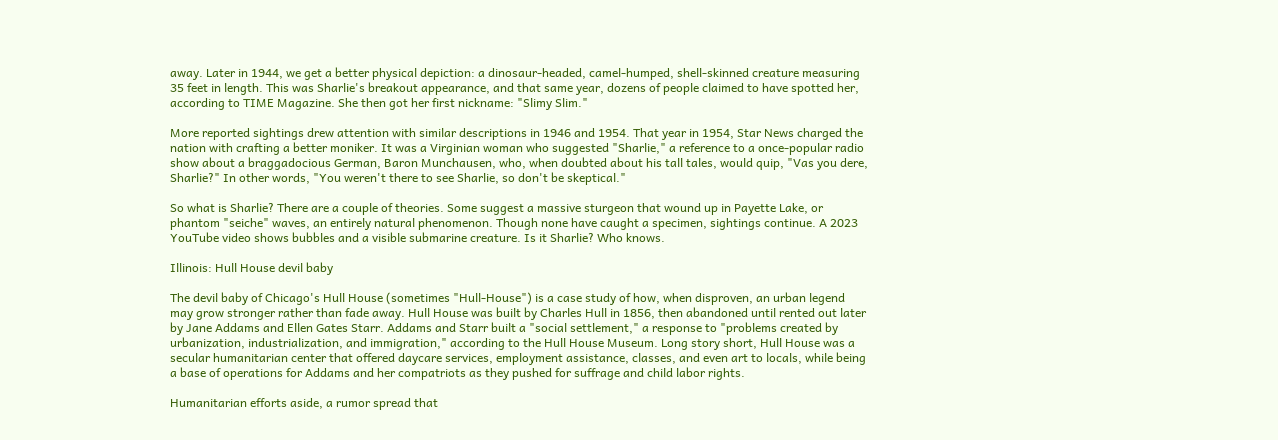away. Later in 1944, we get a better physical depiction: a dinosaur-headed, camel-humped, shell-skinned creature measuring 35 feet in length. This was Sharlie's breakout appearance, and that same year, dozens of people claimed to have spotted her, according to TIME Magazine. She then got her first nickname: "Slimy Slim."

More reported sightings drew attention with similar descriptions in 1946 and 1954. That year in 1954, Star News charged the nation with crafting a better moniker. It was a Virginian woman who suggested "Sharlie," a reference to a once-popular radio show about a braggadocious German, Baron Munchausen, who, when doubted about his tall tales, would quip, "Vas you dere, Sharlie?" In other words, "You weren't there to see Sharlie, so don't be skeptical."

So what is Sharlie? There are a couple of theories. Some suggest a massive sturgeon that wound up in Payette Lake, or phantom "seiche" waves, an entirely natural phenomenon. Though none have caught a specimen, sightings continue. A 2023 YouTube video shows bubbles and a visible submarine creature. Is it Sharlie? Who knows.

Illinois: Hull House devil baby

The devil baby of Chicago's Hull House (sometimes "Hull-House") is a case study of how, when disproven, an urban legend may grow stronger rather than fade away. Hull House was built by Charles Hull in 1856, then abandoned until rented out later by Jane Addams and Ellen Gates Starr. Addams and Starr built a "social settlement," a response to "problems created by urbanization, industrialization, and immigration," according to the Hull House Museum. Long story short, Hull House was a secular humanitarian center that offered daycare services, employment assistance, classes, and even art to locals, while being a base of operations for Addams and her compatriots as they pushed for suffrage and child labor rights.

Humanitarian efforts aside, a rumor spread that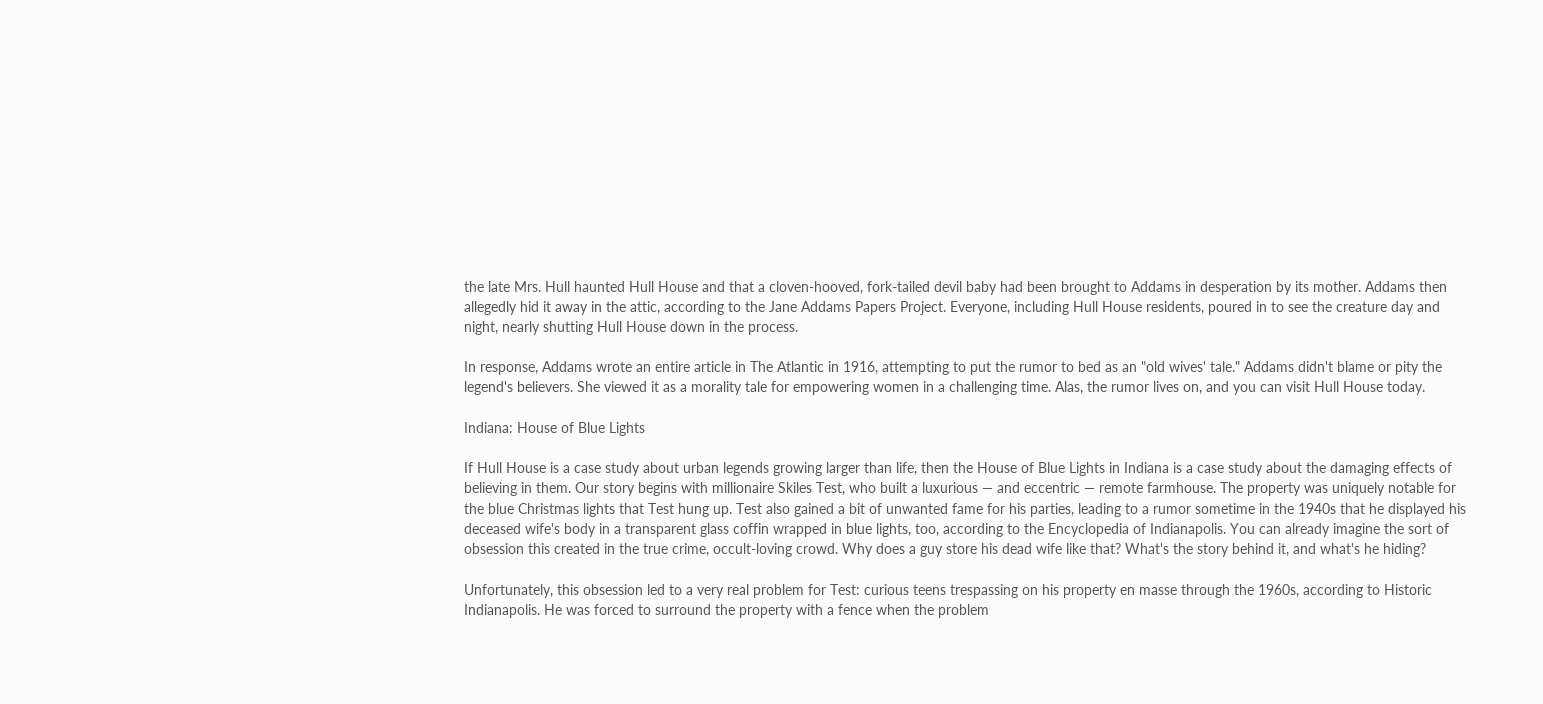the late Mrs. Hull haunted Hull House and that a cloven-hooved, fork-tailed devil baby had been brought to Addams in desperation by its mother. Addams then allegedly hid it away in the attic, according to the Jane Addams Papers Project. Everyone, including Hull House residents, poured in to see the creature day and night, nearly shutting Hull House down in the process.

In response, Addams wrote an entire article in The Atlantic in 1916, attempting to put the rumor to bed as an "old wives' tale." Addams didn't blame or pity the legend's believers. She viewed it as a morality tale for empowering women in a challenging time. Alas, the rumor lives on, and you can visit Hull House today.

Indiana: House of Blue Lights

If Hull House is a case study about urban legends growing larger than life, then the House of Blue Lights in Indiana is a case study about the damaging effects of believing in them. Our story begins with millionaire Skiles Test, who built a luxurious — and eccentric — remote farmhouse. The property was uniquely notable for the blue Christmas lights that Test hung up. Test also gained a bit of unwanted fame for his parties, leading to a rumor sometime in the 1940s that he displayed his deceased wife's body in a transparent glass coffin wrapped in blue lights, too, according to the Encyclopedia of Indianapolis. You can already imagine the sort of obsession this created in the true crime, occult-loving crowd. Why does a guy store his dead wife like that? What's the story behind it, and what's he hiding?

Unfortunately, this obsession led to a very real problem for Test: curious teens trespassing on his property en masse through the 1960s, according to Historic Indianapolis. He was forced to surround the property with a fence when the problem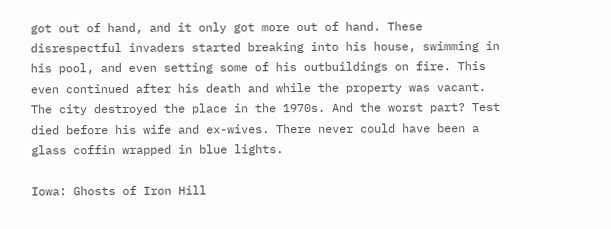got out of hand, and it only got more out of hand. These disrespectful invaders started breaking into his house, swimming in his pool, and even setting some of his outbuildings on fire. This even continued after his death and while the property was vacant. The city destroyed the place in the 1970s. And the worst part? Test died before his wife and ex-wives. There never could have been a glass coffin wrapped in blue lights.

Iowa: Ghosts of Iron Hill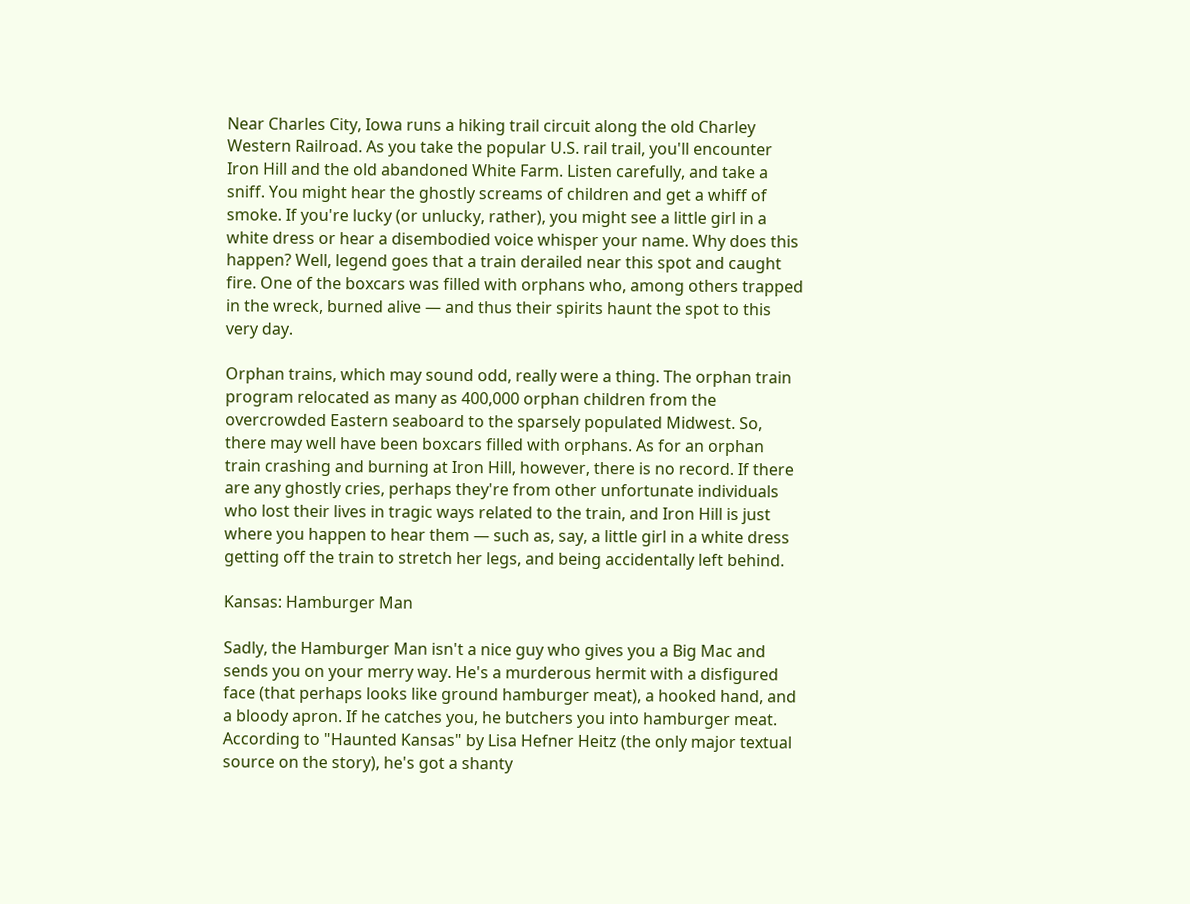Near Charles City, Iowa runs a hiking trail circuit along the old Charley Western Railroad. As you take the popular U.S. rail trail, you'll encounter Iron Hill and the old abandoned White Farm. Listen carefully, and take a sniff. You might hear the ghostly screams of children and get a whiff of smoke. If you're lucky (or unlucky, rather), you might see a little girl in a white dress or hear a disembodied voice whisper your name. Why does this happen? Well, legend goes that a train derailed near this spot and caught fire. One of the boxcars was filled with orphans who, among others trapped in the wreck, burned alive — and thus their spirits haunt the spot to this very day.

Orphan trains, which may sound odd, really were a thing. The orphan train program relocated as many as 400,000 orphan children from the overcrowded Eastern seaboard to the sparsely populated Midwest. So, there may well have been boxcars filled with orphans. As for an orphan train crashing and burning at Iron Hill, however, there is no record. If there are any ghostly cries, perhaps they're from other unfortunate individuals who lost their lives in tragic ways related to the train, and Iron Hill is just where you happen to hear them — such as, say, a little girl in a white dress getting off the train to stretch her legs, and being accidentally left behind.

Kansas: Hamburger Man

Sadly, the Hamburger Man isn't a nice guy who gives you a Big Mac and sends you on your merry way. He's a murderous hermit with a disfigured face (that perhaps looks like ground hamburger meat), a hooked hand, and a bloody apron. If he catches you, he butchers you into hamburger meat. According to "Haunted Kansas" by Lisa Hefner Heitz (the only major textual source on the story), he's got a shanty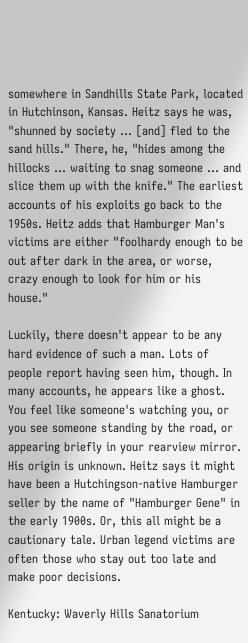somewhere in Sandhills State Park, located in Hutchinson, Kansas. Heitz says he was, "shunned by society ... [and] fled to the sand hills." There, he, "hides among the hillocks ... waiting to snag someone ... and slice them up with the knife." The earliest accounts of his exploits go back to the 1950s. Heitz adds that Hamburger Man's victims are either "foolhardy enough to be out after dark in the area, or worse, crazy enough to look for him or his house."

Luckily, there doesn't appear to be any hard evidence of such a man. Lots of people report having seen him, though. In many accounts, he appears like a ghost. You feel like someone's watching you, or you see someone standing by the road, or appearing briefly in your rearview mirror. His origin is unknown. Heitz says it might have been a Hutchingson-native Hamburger seller by the name of "Hamburger Gene" in the early 1900s. Or, this all might be a cautionary tale. Urban legend victims are often those who stay out too late and make poor decisions.

Kentucky: Waverly Hills Sanatorium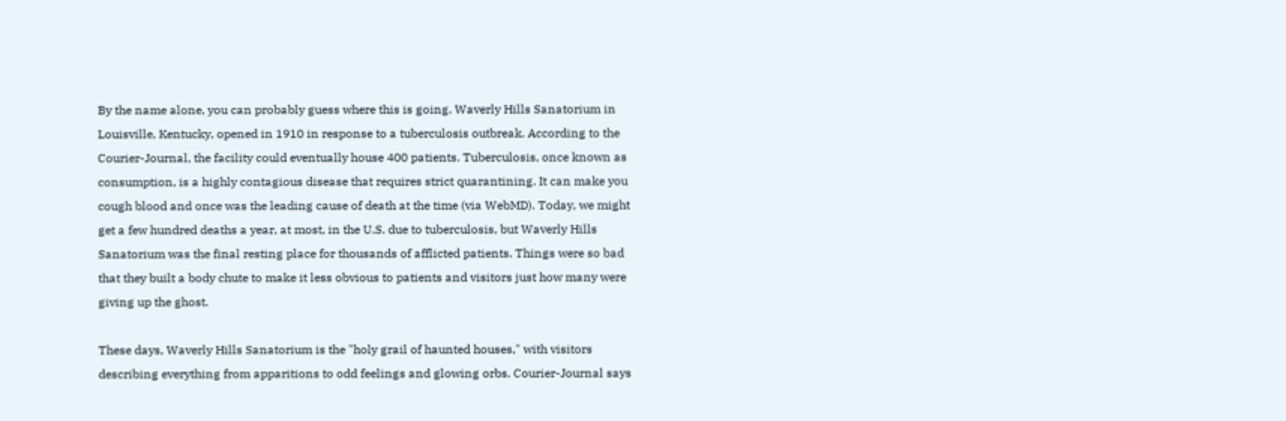By the name alone, you can probably guess where this is going. Waverly Hills Sanatorium in Louisville, Kentucky, opened in 1910 in response to a tuberculosis outbreak. According to the Courier-Journal, the facility could eventually house 400 patients. Tuberculosis, once known as consumption, is a highly contagious disease that requires strict quarantining. It can make you cough blood and once was the leading cause of death at the time (via WebMD). Today, we might get a few hundred deaths a year, at most, in the U.S. due to tuberculosis, but Waverly Hills Sanatorium was the final resting place for thousands of afflicted patients. Things were so bad that they built a body chute to make it less obvious to patients and visitors just how many were giving up the ghost.

These days, Waverly Hills Sanatorium is the "holy grail of haunted houses," with visitors describing everything from apparitions to odd feelings and glowing orbs. Courier-Journal says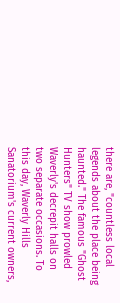there are, "countless local legends about the place being haunted." The famous "Ghost Hunters" TV show prowled Waverly's decrepit halls on two separate occasions. To this day, Waverly Hills Sanatorium's current owners,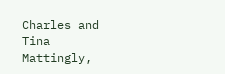Charles and Tina Mattingly,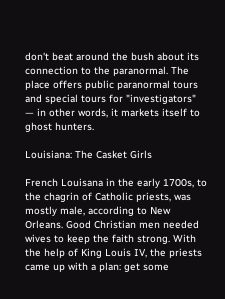don't beat around the bush about its connection to the paranormal. The place offers public paranormal tours and special tours for "investigators" — in other words, it markets itself to ghost hunters.

Louisiana: The Casket Girls

French Louisana in the early 1700s, to the chagrin of Catholic priests, was mostly male, according to New Orleans. Good Christian men needed wives to keep the faith strong. With the help of King Louis IV, the priests came up with a plan: get some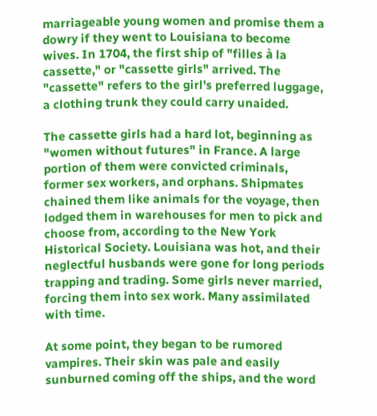marriageable young women and promise them a dowry if they went to Louisiana to become wives. In 1704, the first ship of "filles à la cassette," or "cassette girls" arrived. The "cassette" refers to the girl's preferred luggage, a clothing trunk they could carry unaided.

The cassette girls had a hard lot, beginning as "women without futures" in France. A large portion of them were convicted criminals, former sex workers, and orphans. Shipmates chained them like animals for the voyage, then lodged them in warehouses for men to pick and choose from, according to the New York Historical Society. Louisiana was hot, and their neglectful husbands were gone for long periods trapping and trading. Some girls never married, forcing them into sex work. Many assimilated with time.

At some point, they began to be rumored vampires. Their skin was pale and easily sunburned coming off the ships, and the word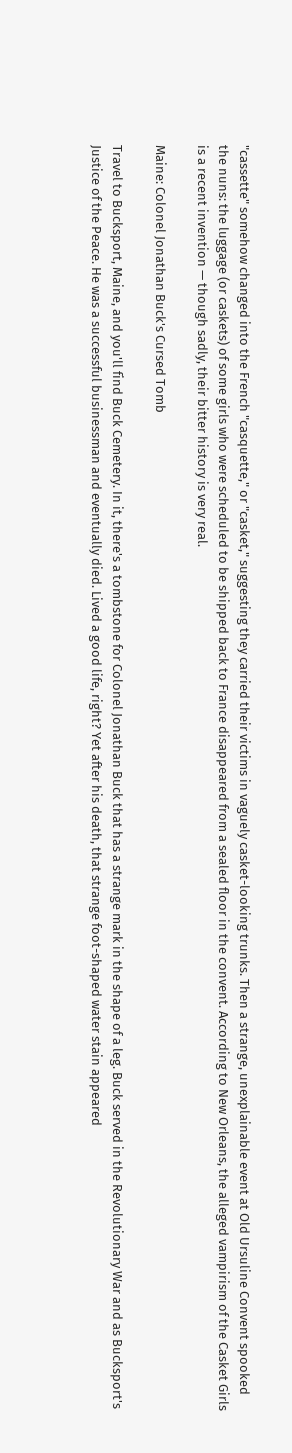"cassette" somehow changed into the French "casquette," or "casket," suggesting they carried their victims in vaguely casket-looking trunks. Then a strange, unexplainable event at Old Ursuline Convent spooked the nuns: the luggage (or caskets) of some girls who were scheduled to be shipped back to France disappeared from a sealed floor in the convent. According to New Orleans, the alleged vampirism of the Casket Girls is a recent invention — though sadly, their bitter history is very real.

Maine: Colonel Jonathan Buck's Cursed Tomb

Travel to Bucksport, Maine, and you'll find Buck Cemetery. In it, there's a tombstone for Colonel Jonathan Buck that has a strange mark in the shape of a leg. Buck served in the Revolutionary War and as Bucksport's Justice of the Peace. He was a successful businessman and eventually died. Lived a good life, right? Yet after his death, that strange foot-shaped water stain appeared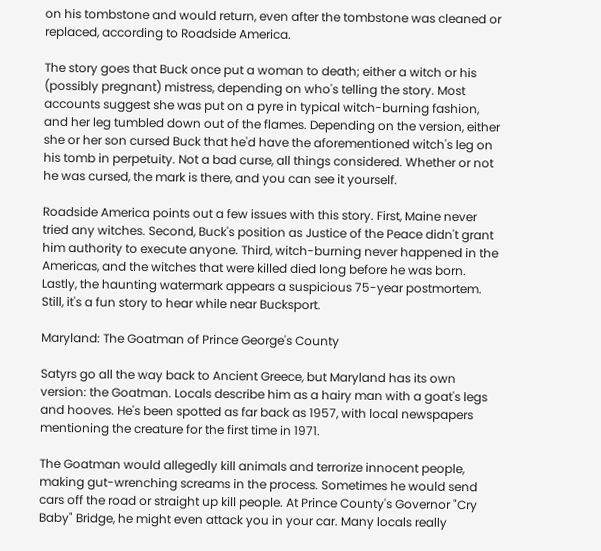on his tombstone and would return, even after the tombstone was cleaned or replaced, according to Roadside America.

The story goes that Buck once put a woman to death; either a witch or his (possibly pregnant) mistress, depending on who's telling the story. Most accounts suggest she was put on a pyre in typical witch-burning fashion, and her leg tumbled down out of the flames. Depending on the version, either she or her son cursed Buck that he'd have the aforementioned witch's leg on his tomb in perpetuity. Not a bad curse, all things considered. Whether or not he was cursed, the mark is there, and you can see it yourself.

Roadside America points out a few issues with this story. First, Maine never tried any witches. Second, Buck's position as Justice of the Peace didn't grant him authority to execute anyone. Third, witch-burning never happened in the Americas, and the witches that were killed died long before he was born. Lastly, the haunting watermark appears a suspicious 75-year postmortem. Still, it's a fun story to hear while near Bucksport.

Maryland: The Goatman of Prince George's County

Satyrs go all the way back to Ancient Greece, but Maryland has its own version: the Goatman. Locals describe him as a hairy man with a goat's legs and hooves. He's been spotted as far back as 1957, with local newspapers mentioning the creature for the first time in 1971.

The Goatman would allegedly kill animals and terrorize innocent people, making gut-wrenching screams in the process. Sometimes he would send cars off the road or straight up kill people. At Prince County's Governor "Cry Baby" Bridge, he might even attack you in your car. Many locals really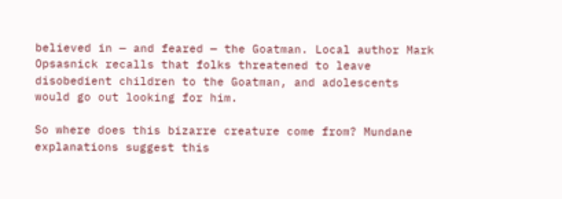believed in — and feared — the Goatman. Local author Mark Opsasnick recalls that folks threatened to leave disobedient children to the Goatman, and adolescents would go out looking for him.

So where does this bizarre creature come from? Mundane explanations suggest this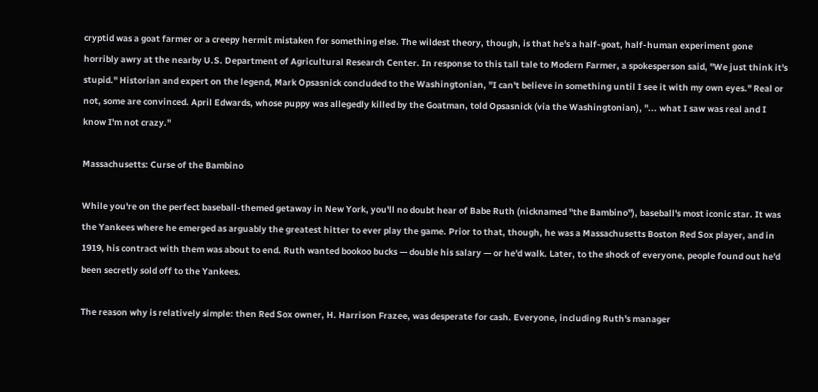cryptid was a goat farmer or a creepy hermit mistaken for something else. The wildest theory, though, is that he's a half-goat, half-human experiment gone horribly awry at the nearby U.S. Department of Agricultural Research Center. In response to this tall tale to Modern Farmer, a spokesperson said, "We just think it's stupid." Historian and expert on the legend, Mark Opsasnick concluded to the Washingtonian, "I can't believe in something until I see it with my own eyes." Real or not, some are convinced. April Edwards, whose puppy was allegedly killed by the Goatman, told Opsasnick (via the Washingtonian), "... what I saw was real and I know I'm not crazy."

Massachusetts: Curse of the Bambino

While you're on the perfect baseball-themed getaway in New York, you'll no doubt hear of Babe Ruth (nicknamed "the Bambino"), baseball's most iconic star. It was the Yankees where he emerged as arguably the greatest hitter to ever play the game. Prior to that, though, he was a Massachusetts Boston Red Sox player, and in 1919, his contract with them was about to end. Ruth wanted bookoo bucks — double his salary — or he'd walk. Later, to the shock of everyone, people found out he'd been secretly sold off to the Yankees.

The reason why is relatively simple: then Red Sox owner, H. Harrison Frazee, was desperate for cash. Everyone, including Ruth's manager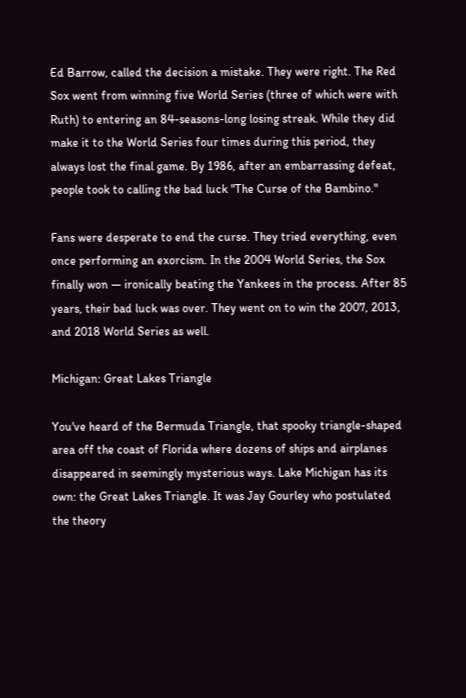Ed Barrow, called the decision a mistake. They were right. The Red Sox went from winning five World Series (three of which were with Ruth) to entering an 84-seasons-long losing streak. While they did make it to the World Series four times during this period, they always lost the final game. By 1986, after an embarrassing defeat, people took to calling the bad luck "The Curse of the Bambino."

Fans were desperate to end the curse. They tried everything, even once performing an exorcism. In the 2004 World Series, the Sox finally won — ironically beating the Yankees in the process. After 85 years, their bad luck was over. They went on to win the 2007, 2013, and 2018 World Series as well.

Michigan: Great Lakes Triangle

You've heard of the Bermuda Triangle, that spooky triangle-shaped area off the coast of Florida where dozens of ships and airplanes disappeared in seemingly mysterious ways. Lake Michigan has its own: the Great Lakes Triangle. It was Jay Gourley who postulated the theory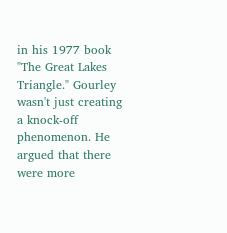in his 1977 book "The Great Lakes Triangle." Gourley wasn't just creating a knock-off phenomenon. He argued that there were more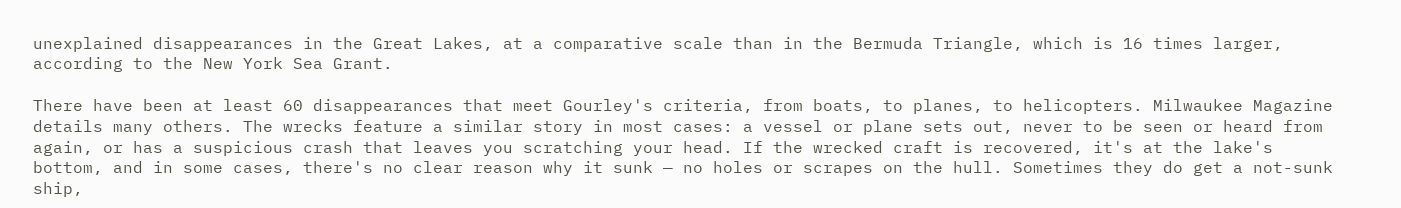unexplained disappearances in the Great Lakes, at a comparative scale than in the Bermuda Triangle, which is 16 times larger, according to the New York Sea Grant.

There have been at least 60 disappearances that meet Gourley's criteria, from boats, to planes, to helicopters. Milwaukee Magazine details many others. The wrecks feature a similar story in most cases: a vessel or plane sets out, never to be seen or heard from again, or has a suspicious crash that leaves you scratching your head. If the wrecked craft is recovered, it's at the lake's bottom, and in some cases, there's no clear reason why it sunk — no holes or scrapes on the hull. Sometimes they do get a not-sunk ship,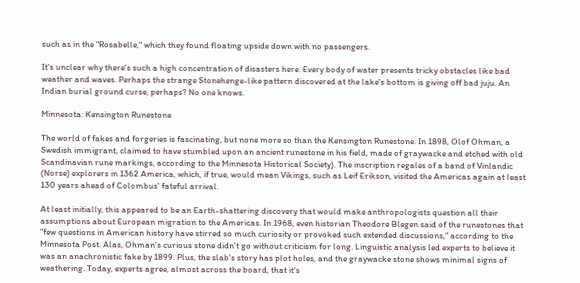such as in the "Rosabelle," which they found floating upside down with no passengers.

It's unclear why there's such a high concentration of disasters here. Every body of water presents tricky obstacles like bad weather and waves. Perhaps the strange Stonehenge-like pattern discovered at the lake's bottom is giving off bad juju. An Indian burial ground curse, perhaps? No one knows.

Minnesota: Kensington Runestone

The world of fakes and forgeries is fascinating, but none more so than the Kensington Runestone. In 1898, Olof Ohman, a Swedish immigrant, claimed to have stumbled upon an ancient runestone in his field, made of graywacke and etched with old Scandinavian rune markings, according to the Minnesota Historical Society). The inscription regales of a band of Vinlandic (Norse) explorers in 1362 America, which, if true, would mean Vikings, such as Leif Erikson, visited the Americas again at least 130 years ahead of Colombus' fateful arrival.

At least initially, this appeared to be an Earth-shattering discovery that would make anthropologists question all their assumptions about European migration to the Americas. In 1968, even historian Theodore Blegen said of the runestones that "few questions in American history have stirred so much curiosity or provoked such extended discussions," according to the Minnesota Post. Alas, Ohman's curious stone didn't go without criticism for long. Linguistic analysis led experts to believe it was an anachronistic fake by 1899. Plus, the slab's story has plot holes, and the graywacke stone shows minimal signs of weathering. Today, experts agree, almost across the board, that it's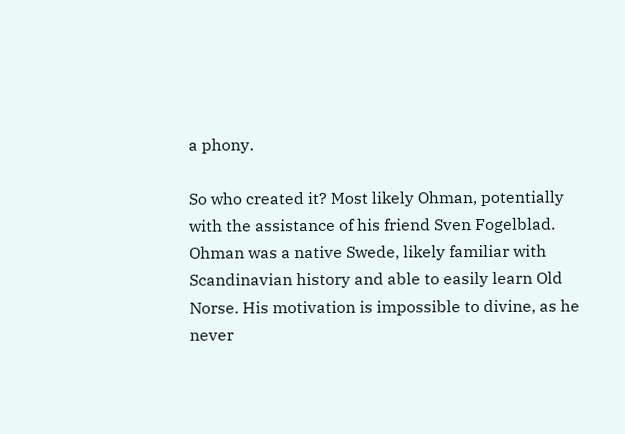a phony.

So who created it? Most likely Ohman, potentially with the assistance of his friend Sven Fogelblad. Ohman was a native Swede, likely familiar with Scandinavian history and able to easily learn Old Norse. His motivation is impossible to divine, as he never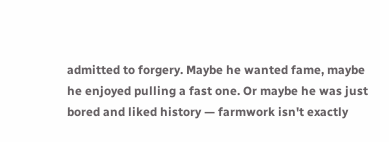admitted to forgery. Maybe he wanted fame, maybe he enjoyed pulling a fast one. Or maybe he was just bored and liked history — farmwork isn't exactly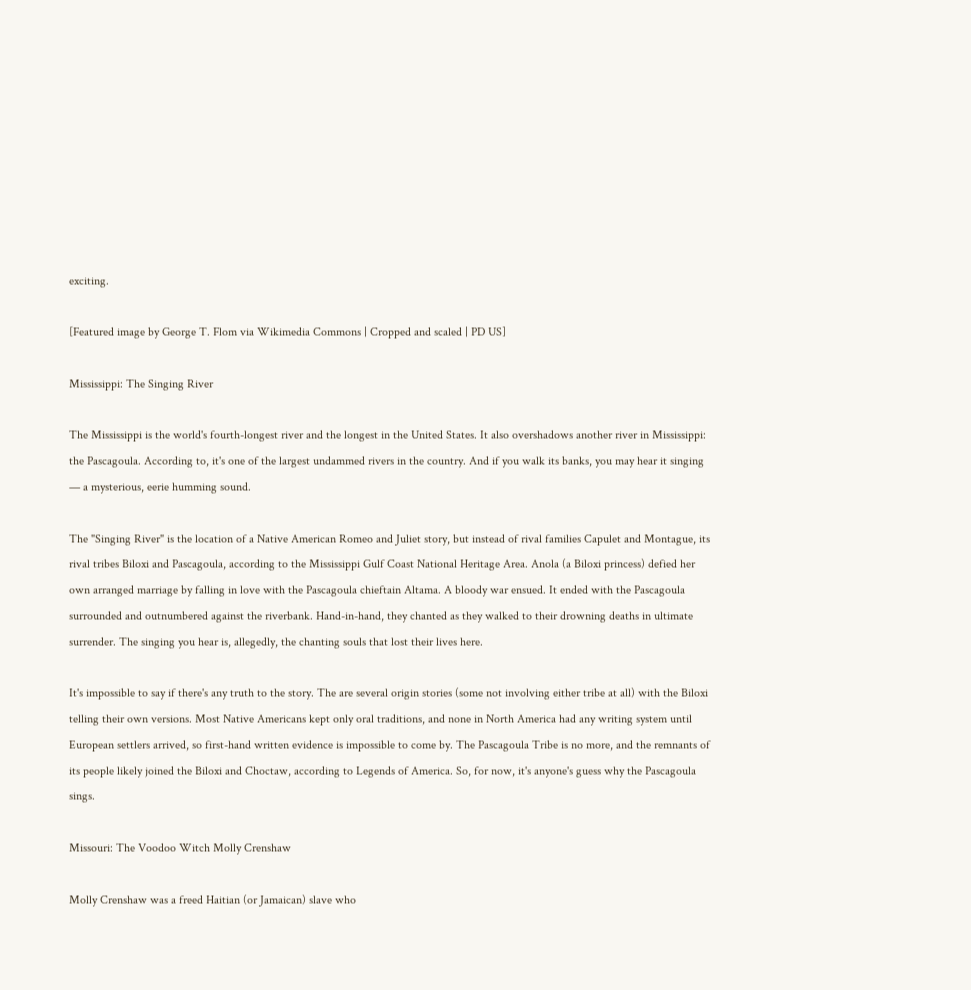exciting.

[Featured image by George T. Flom via Wikimedia Commons | Cropped and scaled | PD US]

Mississippi: The Singing River

The Mississippi is the world's fourth-longest river and the longest in the United States. It also overshadows another river in Mississippi: the Pascagoula. According to, it's one of the largest undammed rivers in the country. And if you walk its banks, you may hear it singing — a mysterious, eerie humming sound.

The "Singing River" is the location of a Native American Romeo and Juliet story, but instead of rival families Capulet and Montague, its rival tribes Biloxi and Pascagoula, according to the Mississippi Gulf Coast National Heritage Area. Anola (a Biloxi princess) defied her own arranged marriage by falling in love with the Pascagoula chieftain Altama. A bloody war ensued. It ended with the Pascagoula surrounded and outnumbered against the riverbank. Hand-in-hand, they chanted as they walked to their drowning deaths in ultimate surrender. The singing you hear is, allegedly, the chanting souls that lost their lives here.

It's impossible to say if there's any truth to the story. The are several origin stories (some not involving either tribe at all) with the Biloxi telling their own versions. Most Native Americans kept only oral traditions, and none in North America had any writing system until European settlers arrived, so first-hand written evidence is impossible to come by. The Pascagoula Tribe is no more, and the remnants of its people likely joined the Biloxi and Choctaw, according to Legends of America. So, for now, it's anyone's guess why the Pascagoula sings.

Missouri: The Voodoo Witch Molly Crenshaw

Molly Crenshaw was a freed Haitian (or Jamaican) slave who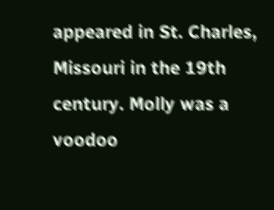appeared in St. Charles, Missouri in the 19th century. Molly was a voodoo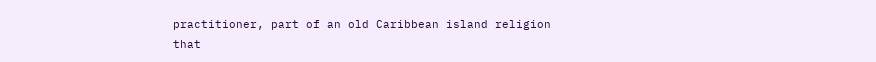practitioner, part of an old Caribbean island religion that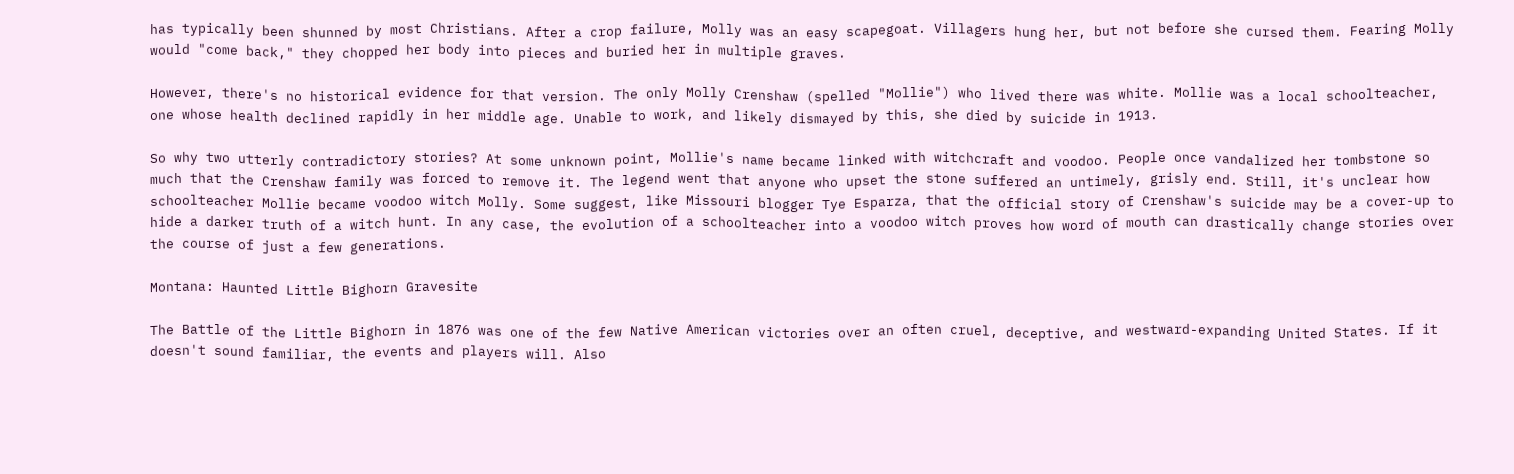has typically been shunned by most Christians. After a crop failure, Molly was an easy scapegoat. Villagers hung her, but not before she cursed them. Fearing Molly would "come back," they chopped her body into pieces and buried her in multiple graves.

However, there's no historical evidence for that version. The only Molly Crenshaw (spelled "Mollie") who lived there was white. Mollie was a local schoolteacher, one whose health declined rapidly in her middle age. Unable to work, and likely dismayed by this, she died by suicide in 1913.

So why two utterly contradictory stories? At some unknown point, Mollie's name became linked with witchcraft and voodoo. People once vandalized her tombstone so much that the Crenshaw family was forced to remove it. The legend went that anyone who upset the stone suffered an untimely, grisly end. Still, it's unclear how schoolteacher Mollie became voodoo witch Molly. Some suggest, like Missouri blogger Tye Esparza, that the official story of Crenshaw's suicide may be a cover-up to hide a darker truth of a witch hunt. In any case, the evolution of a schoolteacher into a voodoo witch proves how word of mouth can drastically change stories over the course of just a few generations.

Montana: Haunted Little Bighorn Gravesite

The Battle of the Little Bighorn in 1876 was one of the few Native American victories over an often cruel, deceptive, and westward-expanding United States. If it doesn't sound familiar, the events and players will. Also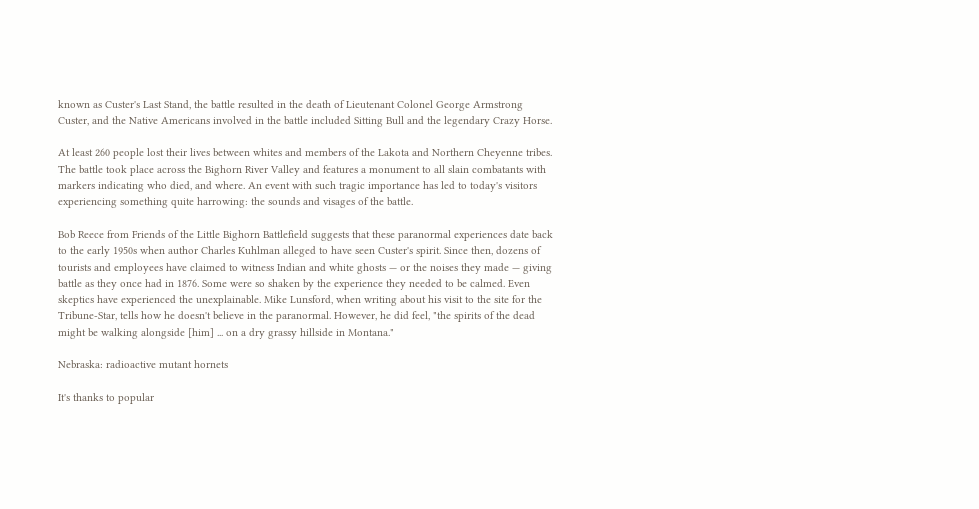known as Custer's Last Stand, the battle resulted in the death of Lieutenant Colonel George Armstrong Custer, and the Native Americans involved in the battle included Sitting Bull and the legendary Crazy Horse.

At least 260 people lost their lives between whites and members of the Lakota and Northern Cheyenne tribes. The battle took place across the Bighorn River Valley and features a monument to all slain combatants with markers indicating who died, and where. An event with such tragic importance has led to today's visitors experiencing something quite harrowing: the sounds and visages of the battle.

Bob Reece from Friends of the Little Bighorn Battlefield suggests that these paranormal experiences date back to the early 1950s when author Charles Kuhlman alleged to have seen Custer's spirit. Since then, dozens of tourists and employees have claimed to witness Indian and white ghosts — or the noises they made — giving battle as they once had in 1876. Some were so shaken by the experience they needed to be calmed. Even skeptics have experienced the unexplainable. Mike Lunsford, when writing about his visit to the site for the Tribune-Star, tells how he doesn't believe in the paranormal. However, he did feel, "the spirits of the dead might be walking alongside [him] ... on a dry grassy hillside in Montana."

Nebraska: radioactive mutant hornets

It's thanks to popular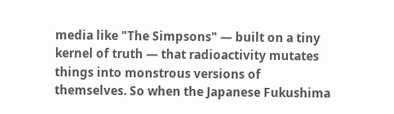media like "The Simpsons" — built on a tiny kernel of truth — that radioactivity mutates things into monstrous versions of themselves. So when the Japanese Fukushima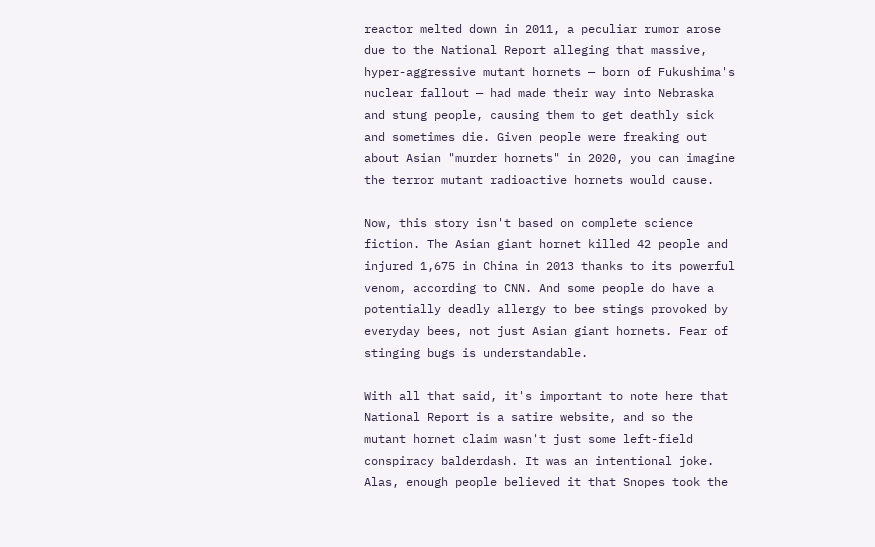reactor melted down in 2011, a peculiar rumor arose due to the National Report alleging that massive, hyper-aggressive mutant hornets — born of Fukushima's nuclear fallout — had made their way into Nebraska and stung people, causing them to get deathly sick and sometimes die. Given people were freaking out about Asian "murder hornets" in 2020, you can imagine the terror mutant radioactive hornets would cause.

Now, this story isn't based on complete science fiction. The Asian giant hornet killed 42 people and injured 1,675 in China in 2013 thanks to its powerful venom, according to CNN. And some people do have a potentially deadly allergy to bee stings provoked by everyday bees, not just Asian giant hornets. Fear of stinging bugs is understandable.

With all that said, it's important to note here that National Report is a satire website, and so the mutant hornet claim wasn't just some left-field conspiracy balderdash. It was an intentional joke. Alas, enough people believed it that Snopes took the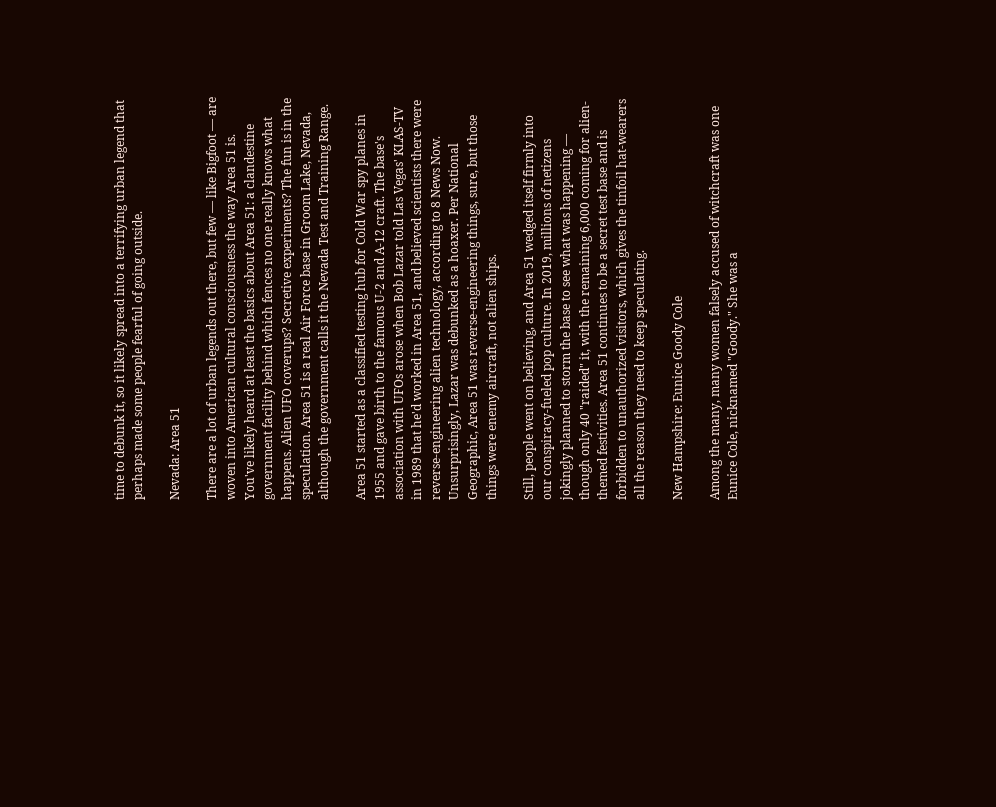time to debunk it, so it likely spread into a terrifying urban legend that perhaps made some people fearful of going outside.

Nevada: Area 51

There are a lot of urban legends out there, but few — like Bigfoot — are woven into American cultural consciousness the way Area 51 is. You've likely heard at least the basics about Area 51: a clandestine government facility behind which fences no one really knows what happens. Alien UFO coverups? Secretive experiments? The fun is in the speculation. Area 51 is a real Air Force base in Groom Lake, Nevada, although the government calls it the Nevada Test and Training Range.

Area 51 started as a classified testing hub for Cold War spy planes in 1955 and gave birth to the famous U-2 and A-12 craft. The base's association with UFOs arose when Bob Lazar told Las Vegas' KLAS-TV in 1989 that he'd worked in Area 51, and believed scientists there were reverse-engineering alien technology, according to 8 News Now. Unsurprisingly, Lazar was debunked as a hoaxer. Per National Geographic, Area 51 was reverse-engineering things, sure, but those things were enemy aircraft, not alien ships.

Still, people went on believing, and Area 51 wedged itself firmly into our conspiracy-fueled pop culture. In 2019, millions of netizens jokingly planned to storm the base to see what was happening — though only 40 "raided" it, with the remaining 6,000 coming for alien-themed festivities. Area 51 continues to be a secret test base and is forbidden to unauthorized visitors, which gives the tinfoil hat-wearers all the reason they need to keep speculating.

New Hampshire: Eunice Goody Cole

Among the many, many women falsely accused of witchcraft was one Eunice Cole, nicknamed "Goody." She was a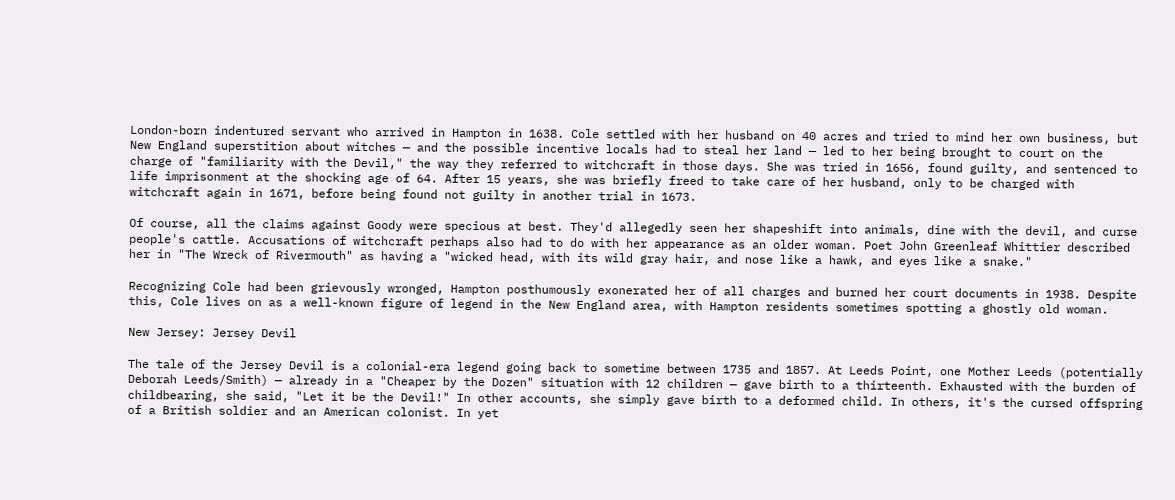London-born indentured servant who arrived in Hampton in 1638. Cole settled with her husband on 40 acres and tried to mind her own business, but New England superstition about witches — and the possible incentive locals had to steal her land — led to her being brought to court on the charge of "familiarity with the Devil," the way they referred to witchcraft in those days. She was tried in 1656, found guilty, and sentenced to life imprisonment at the shocking age of 64. After 15 years, she was briefly freed to take care of her husband, only to be charged with witchcraft again in 1671, before being found not guilty in another trial in 1673.

Of course, all the claims against Goody were specious at best. They'd allegedly seen her shapeshift into animals, dine with the devil, and curse people's cattle. Accusations of witchcraft perhaps also had to do with her appearance as an older woman. Poet John Greenleaf Whittier described her in "The Wreck of Rivermouth" as having a "wicked head, with its wild gray hair, and nose like a hawk, and eyes like a snake."

Recognizing Cole had been grievously wronged, Hampton posthumously exonerated her of all charges and burned her court documents in 1938. Despite this, Cole lives on as a well-known figure of legend in the New England area, with Hampton residents sometimes spotting a ghostly old woman.

New Jersey: Jersey Devil

The tale of the Jersey Devil is a colonial-era legend going back to sometime between 1735 and 1857. At Leeds Point, one Mother Leeds (potentially Deborah Leeds/Smith) — already in a "Cheaper by the Dozen" situation with 12 children — gave birth to a thirteenth. Exhausted with the burden of childbearing, she said, "Let it be the Devil!" In other accounts, she simply gave birth to a deformed child. In others, it's the cursed offspring of a British soldier and an American colonist. In yet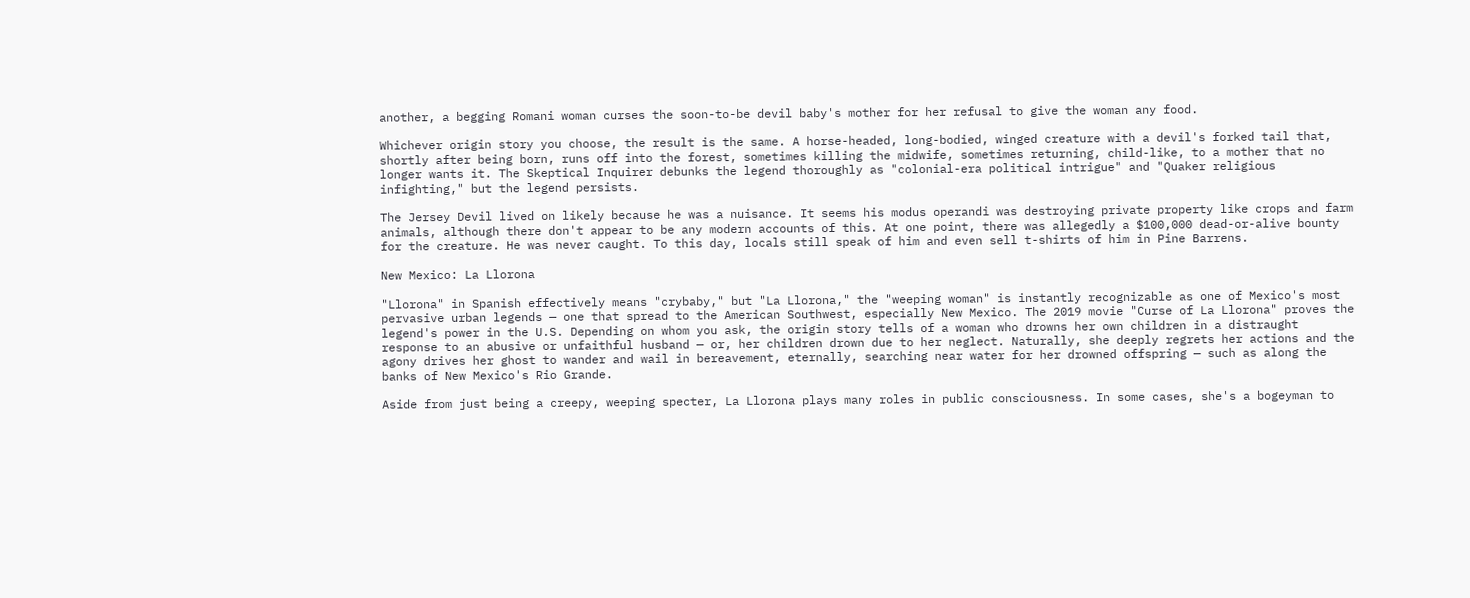another, a begging Romani woman curses the soon-to-be devil baby's mother for her refusal to give the woman any food.

Whichever origin story you choose, the result is the same. A horse-headed, long-bodied, winged creature with a devil's forked tail that, shortly after being born, runs off into the forest, sometimes killing the midwife, sometimes returning, child-like, to a mother that no longer wants it. The Skeptical Inquirer debunks the legend thoroughly as "colonial-era political intrigue" and "Quaker religious infighting," but the legend persists.

The Jersey Devil lived on likely because he was a nuisance. It seems his modus operandi was destroying private property like crops and farm animals, although there don't appear to be any modern accounts of this. At one point, there was allegedly a $100,000 dead-or-alive bounty for the creature. He was never caught. To this day, locals still speak of him and even sell t-shirts of him in Pine Barrens.

New Mexico: La Llorona

"Llorona" in Spanish effectively means "crybaby," but "La Llorona," the "weeping woman" is instantly recognizable as one of Mexico's most pervasive urban legends — one that spread to the American Southwest, especially New Mexico. The 2019 movie "Curse of La Llorona" proves the legend's power in the U.S. Depending on whom you ask, the origin story tells of a woman who drowns her own children in a distraught response to an abusive or unfaithful husband — or, her children drown due to her neglect. Naturally, she deeply regrets her actions and the agony drives her ghost to wander and wail in bereavement, eternally, searching near water for her drowned offspring — such as along the banks of New Mexico's Rio Grande.

Aside from just being a creepy, weeping specter, La Llorona plays many roles in public consciousness. In some cases, she's a bogeyman to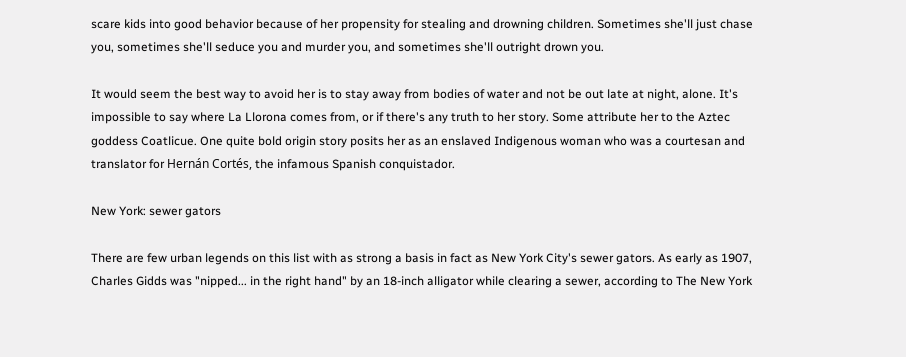scare kids into good behavior because of her propensity for stealing and drowning children. Sometimes she'll just chase you, sometimes she'll seduce you and murder you, and sometimes she'll outright drown you.

It would seem the best way to avoid her is to stay away from bodies of water and not be out late at night, alone. It's impossible to say where La Llorona comes from, or if there's any truth to her story. Some attribute her to the Aztec goddess Coatlicue. One quite bold origin story posits her as an enslaved Indigenous woman who was a courtesan and translator for Hernán Cortés, the infamous Spanish conquistador.

New York: sewer gators

There are few urban legends on this list with as strong a basis in fact as New York City's sewer gators. As early as 1907, Charles Gidds was "nipped... in the right hand" by an 18-inch alligator while clearing a sewer, according to The New York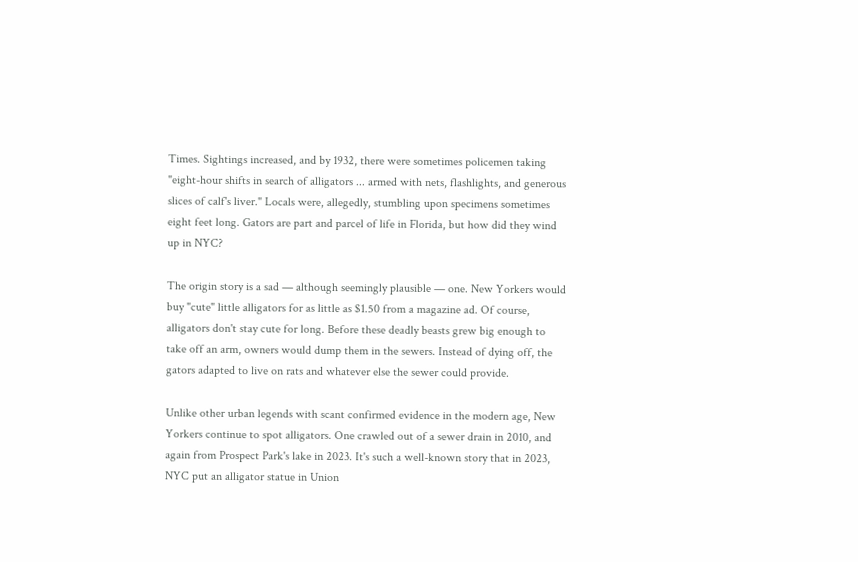Times. Sightings increased, and by 1932, there were sometimes policemen taking "eight-hour shifts in search of alligators ... armed with nets, flashlights, and generous slices of calf's liver." Locals were, allegedly, stumbling upon specimens sometimes eight feet long. Gators are part and parcel of life in Florida, but how did they wind up in NYC?

The origin story is a sad — although seemingly plausible — one. New Yorkers would buy "cute" little alligators for as little as $1.50 from a magazine ad. Of course, alligators don't stay cute for long. Before these deadly beasts grew big enough to take off an arm, owners would dump them in the sewers. Instead of dying off, the gators adapted to live on rats and whatever else the sewer could provide.

Unlike other urban legends with scant confirmed evidence in the modern age, New Yorkers continue to spot alligators. One crawled out of a sewer drain in 2010, and again from Prospect Park's lake in 2023. It's such a well-known story that in 2023, NYC put an alligator statue in Union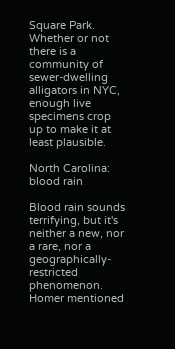Square Park. Whether or not there is a community of sewer-dwelling alligators in NYC, enough live specimens crop up to make it at least plausible.

North Carolina: blood rain

Blood rain sounds terrifying, but it's neither a new, nor a rare, nor a geographically-restricted phenomenon. Homer mentioned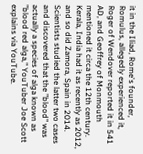it in the Iliad, Rome's founder, Romulus, allegedly experienced it, Roger of Wendover reported it in 541 AD, and Geoffrey of Monmouth mentioned it circa the 12th century. Kerala, India had it as recently as 2012, and so did Zamora, Spain in 2014. Scientists studied the latter two cases and discovered that the "blood" was actually a species of alga known as "blood red alga," YouTuber Joe Scott explains via YouTube.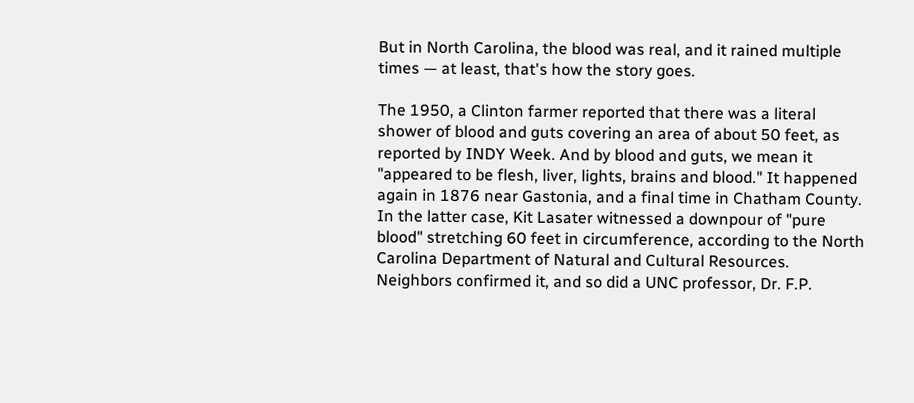But in North Carolina, the blood was real, and it rained multiple times — at least, that's how the story goes.

The 1950, a Clinton farmer reported that there was a literal shower of blood and guts covering an area of about 50 feet, as reported by INDY Week. And by blood and guts, we mean it "appeared to be flesh, liver, lights, brains and blood." It happened again in 1876 near Gastonia, and a final time in Chatham County. In the latter case, Kit Lasater witnessed a downpour of "pure blood" stretching 60 feet in circumference, according to the North Carolina Department of Natural and Cultural Resources. Neighbors confirmed it, and so did a UNC professor, Dr. F.P.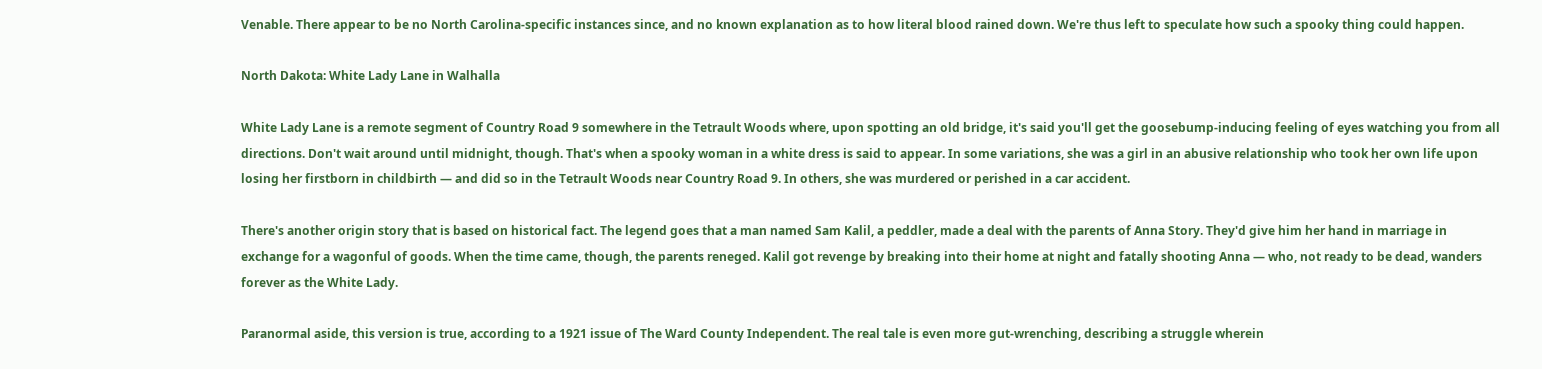Venable. There appear to be no North Carolina-specific instances since, and no known explanation as to how literal blood rained down. We're thus left to speculate how such a spooky thing could happen.

North Dakota: White Lady Lane in Walhalla

White Lady Lane is a remote segment of Country Road 9 somewhere in the Tetrault Woods where, upon spotting an old bridge, it's said you'll get the goosebump-inducing feeling of eyes watching you from all directions. Don't wait around until midnight, though. That's when a spooky woman in a white dress is said to appear. In some variations, she was a girl in an abusive relationship who took her own life upon losing her firstborn in childbirth — and did so in the Tetrault Woods near Country Road 9. In others, she was murdered or perished in a car accident.

There's another origin story that is based on historical fact. The legend goes that a man named Sam Kalil, a peddler, made a deal with the parents of Anna Story. They'd give him her hand in marriage in exchange for a wagonful of goods. When the time came, though, the parents reneged. Kalil got revenge by breaking into their home at night and fatally shooting Anna — who, not ready to be dead, wanders forever as the White Lady.

Paranormal aside, this version is true, according to a 1921 issue of The Ward County Independent. The real tale is even more gut-wrenching, describing a struggle wherein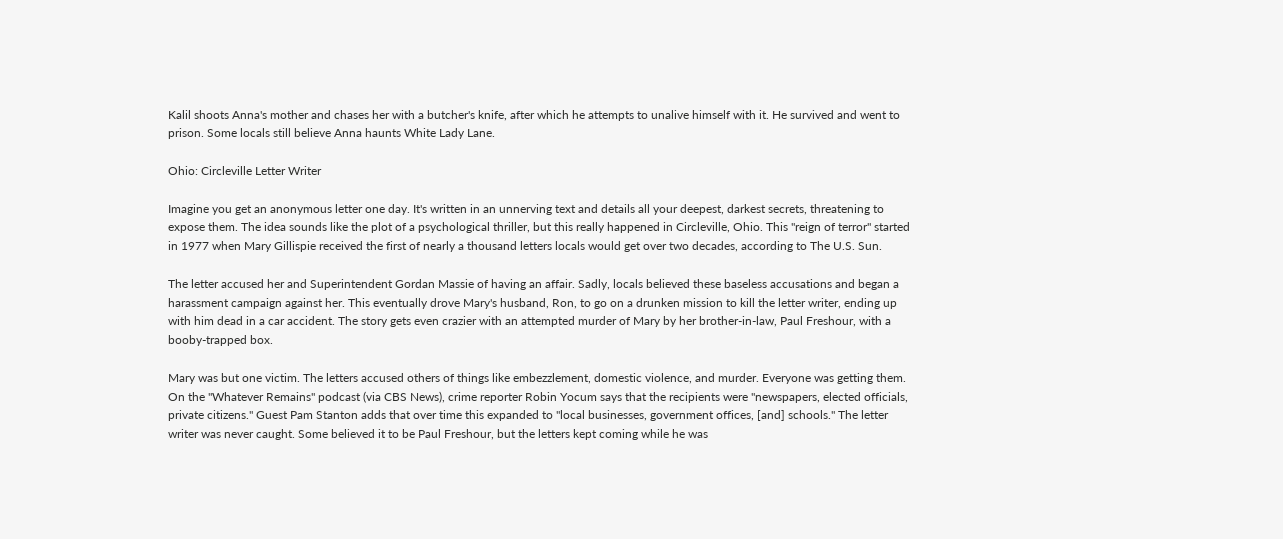Kalil shoots Anna's mother and chases her with a butcher's knife, after which he attempts to unalive himself with it. He survived and went to prison. Some locals still believe Anna haunts White Lady Lane.

Ohio: Circleville Letter Writer

Imagine you get an anonymous letter one day. It's written in an unnerving text and details all your deepest, darkest secrets, threatening to expose them. The idea sounds like the plot of a psychological thriller, but this really happened in Circleville, Ohio. This "reign of terror" started in 1977 when Mary Gillispie received the first of nearly a thousand letters locals would get over two decades, according to The U.S. Sun.

The letter accused her and Superintendent Gordan Massie of having an affair. Sadly, locals believed these baseless accusations and began a harassment campaign against her. This eventually drove Mary's husband, Ron, to go on a drunken mission to kill the letter writer, ending up with him dead in a car accident. The story gets even crazier with an attempted murder of Mary by her brother-in-law, Paul Freshour, with a booby-trapped box.

Mary was but one victim. The letters accused others of things like embezzlement, domestic violence, and murder. Everyone was getting them. On the "Whatever Remains" podcast (via CBS News), crime reporter Robin Yocum says that the recipients were "newspapers, elected officials, private citizens." Guest Pam Stanton adds that over time this expanded to "local businesses, government offices, [and] schools." The letter writer was never caught. Some believed it to be Paul Freshour, but the letters kept coming while he was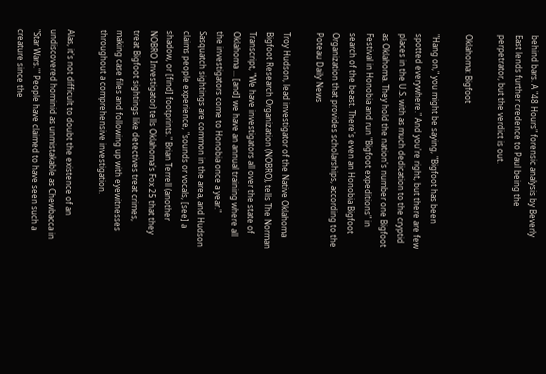behind bars. A "48 Hours" forensic analysis by Beverly East lends further credence to Paul being the perpetrator, but the verdict is out.

Oklahoma: Bigfoot

"Hang on," you might be saying, "Bigfoot has been spotted everywhere." And you're right, but there are few places in the U.S. with as much dedication to the cryptid as Oklahoma. They hold the nation's number one Bigfoot Festival in Honobia and run "Bigfoot expeditions" in search of the beast. There's even an Honobia Bigfoot Organization that provides scholarships, according to the Poteau Daily News

Troy Hudson, lead investigator of the Native Oklahoma Bigfoot Research Organization (NOBRO), tells The Norman Transcript, "We have investigators all over the state of Oklahoma ... [and] we have an annual training where all the investigators come to Honobia once a year." Sasquatch sightings are common in the area, and Hudson claims people experience, "sounds or vocals, [see] a shadow, or [find] footprints." Brian Terrell (another NOBRO Investigator) tells Oklahoma's Fox 25 that they treat Bigfoot sightings like detectives treat crimes, making case files and following up with eyewitnesses throughout a comprehensive investigation.

Alas, it's not difficult to doubt the existence of an undiscovered hominid as unmistakable as Chewbacca in "Star Wars.'" People have claimed to have seen such a creature since the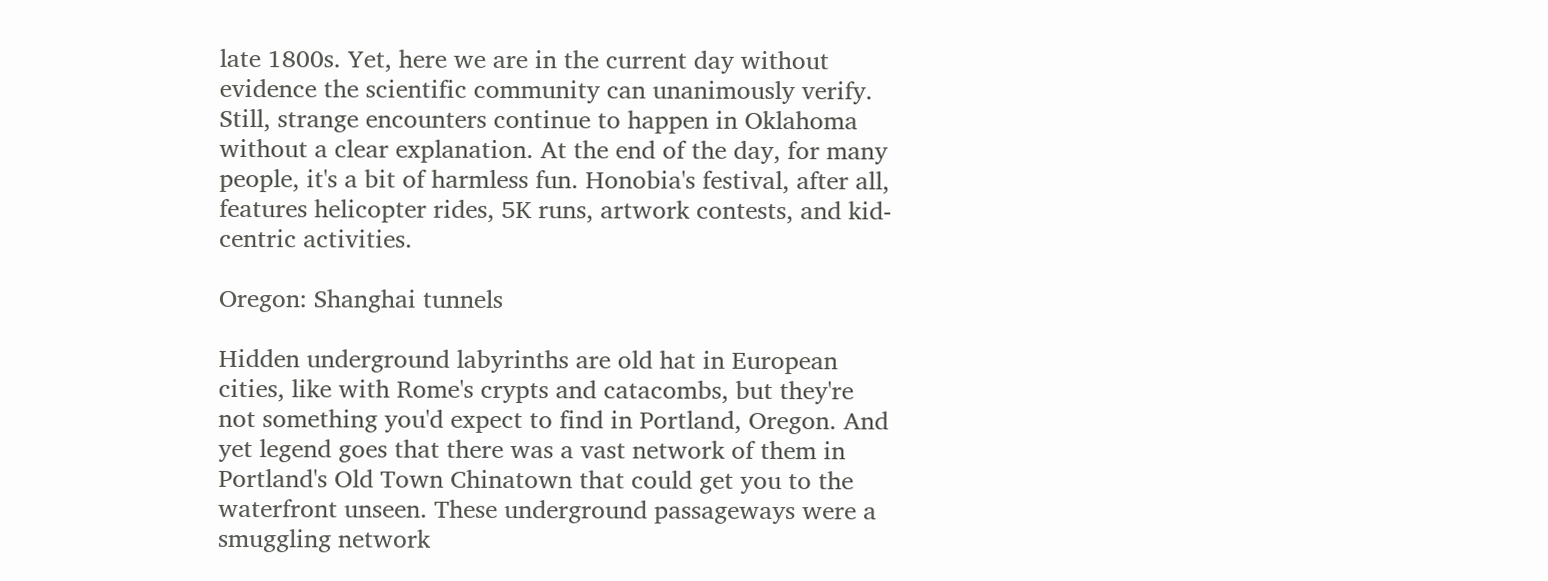late 1800s. Yet, here we are in the current day without evidence the scientific community can unanimously verify. Still, strange encounters continue to happen in Oklahoma without a clear explanation. At the end of the day, for many people, it's a bit of harmless fun. Honobia's festival, after all, features helicopter rides, 5K runs, artwork contests, and kid-centric activities.

Oregon: Shanghai tunnels

Hidden underground labyrinths are old hat in European cities, like with Rome's crypts and catacombs, but they're not something you'd expect to find in Portland, Oregon. And yet legend goes that there was a vast network of them in Portland's Old Town Chinatown that could get you to the waterfront unseen. These underground passageways were a smuggling network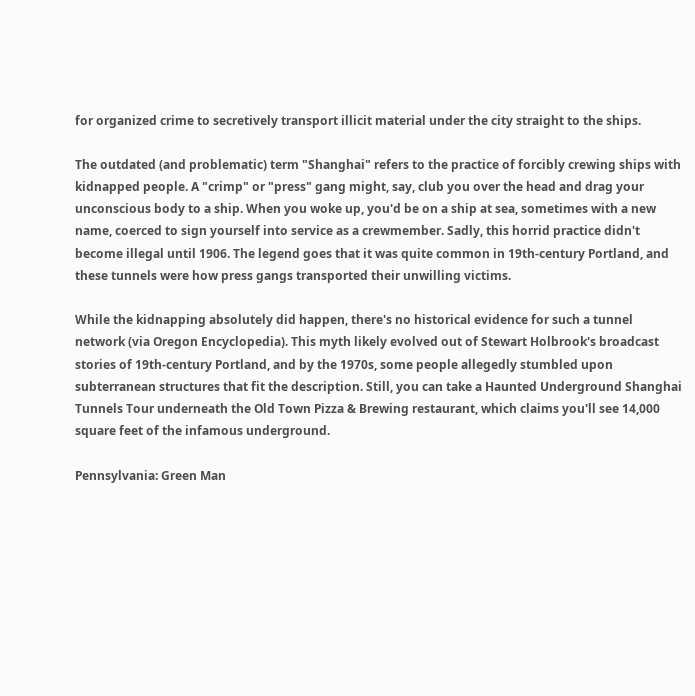for organized crime to secretively transport illicit material under the city straight to the ships.

The outdated (and problematic) term "Shanghai" refers to the practice of forcibly crewing ships with kidnapped people. A "crimp" or "press" gang might, say, club you over the head and drag your unconscious body to a ship. When you woke up, you'd be on a ship at sea, sometimes with a new name, coerced to sign yourself into service as a crewmember. Sadly, this horrid practice didn't become illegal until 1906. The legend goes that it was quite common in 19th-century Portland, and these tunnels were how press gangs transported their unwilling victims.

While the kidnapping absolutely did happen, there's no historical evidence for such a tunnel network (via Oregon Encyclopedia). This myth likely evolved out of Stewart Holbrook's broadcast stories of 19th-century Portland, and by the 1970s, some people allegedly stumbled upon subterranean structures that fit the description. Still, you can take a Haunted Underground Shanghai Tunnels Tour underneath the Old Town Pizza & Brewing restaurant, which claims you'll see 14,000 square feet of the infamous underground.

Pennsylvania: Green Man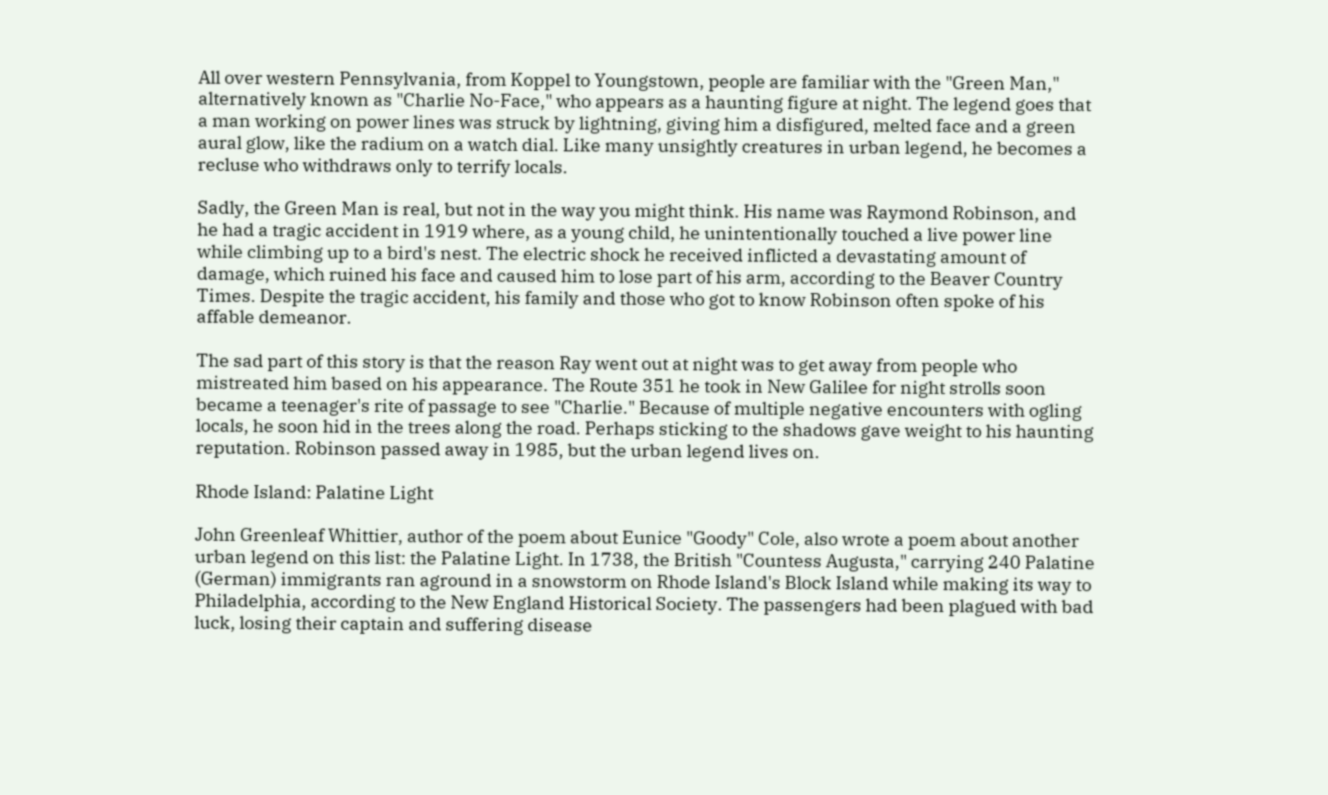All over western Pennsylvania, from Koppel to Youngstown, people are familiar with the "Green Man," alternatively known as "Charlie No-Face," who appears as a haunting figure at night. The legend goes that a man working on power lines was struck by lightning, giving him a disfigured, melted face and a green aural glow, like the radium on a watch dial. Like many unsightly creatures in urban legend, he becomes a recluse who withdraws only to terrify locals.

Sadly, the Green Man is real, but not in the way you might think. His name was Raymond Robinson, and he had a tragic accident in 1919 where, as a young child, he unintentionally touched a live power line while climbing up to a bird's nest. The electric shock he received inflicted a devastating amount of damage, which ruined his face and caused him to lose part of his arm, according to the Beaver Country Times. Despite the tragic accident, his family and those who got to know Robinson often spoke of his affable demeanor.

The sad part of this story is that the reason Ray went out at night was to get away from people who mistreated him based on his appearance. The Route 351 he took in New Galilee for night strolls soon became a teenager's rite of passage to see "Charlie." Because of multiple negative encounters with ogling locals, he soon hid in the trees along the road. Perhaps sticking to the shadows gave weight to his haunting reputation. Robinson passed away in 1985, but the urban legend lives on.

Rhode Island: Palatine Light

John Greenleaf Whittier, author of the poem about Eunice "Goody" Cole, also wrote a poem about another urban legend on this list: the Palatine Light. In 1738, the British "Countess Augusta," carrying 240 Palatine (German) immigrants ran aground in a snowstorm on Rhode Island's Block Island while making its way to Philadelphia, according to the New England Historical Society. The passengers had been plagued with bad luck, losing their captain and suffering disease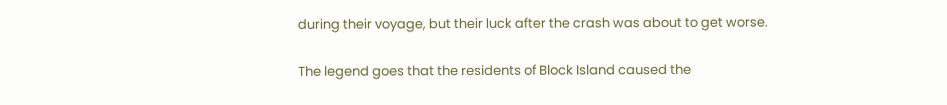during their voyage, but their luck after the crash was about to get worse.

The legend goes that the residents of Block Island caused the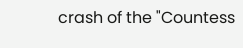crash of the "Countess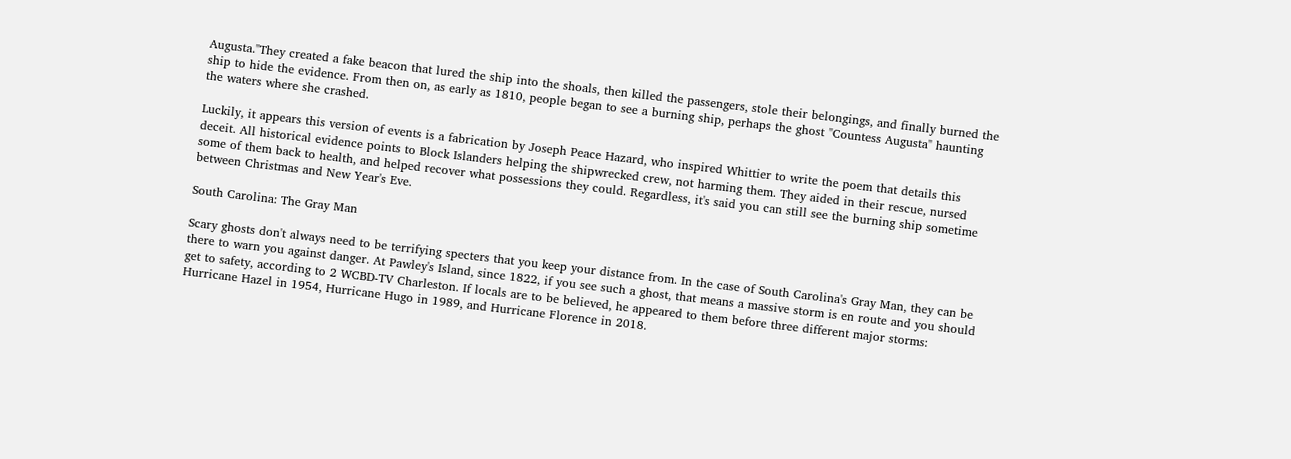Augusta."They created a fake beacon that lured the ship into the shoals, then killed the passengers, stole their belongings, and finally burned the ship to hide the evidence. From then on, as early as 1810, people began to see a burning ship, perhaps the ghost "Countess Augusta" haunting the waters where she crashed.

Luckily, it appears this version of events is a fabrication by Joseph Peace Hazard, who inspired Whittier to write the poem that details this deceit. All historical evidence points to Block Islanders helping the shipwrecked crew, not harming them. They aided in their rescue, nursed some of them back to health, and helped recover what possessions they could. Regardless, it's said you can still see the burning ship sometime between Christmas and New Year's Eve.

South Carolina: The Gray Man

Scary ghosts don't always need to be terrifying specters that you keep your distance from. In the case of South Carolina's Gray Man, they can be there to warn you against danger. At Pawley's Island, since 1822, if you see such a ghost, that means a massive storm is en route and you should get to safety, according to 2 WCBD-TV Charleston. If locals are to be believed, he appeared to them before three different major storms: Hurricane Hazel in 1954, Hurricane Hugo in 1989, and Hurricane Florence in 2018.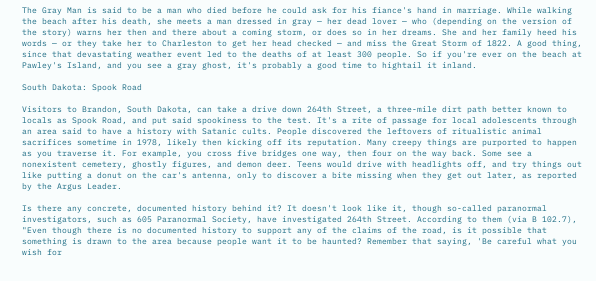The Gray Man is said to be a man who died before he could ask for his fiance's hand in marriage. While walking the beach after his death, she meets a man dressed in gray — her dead lover — who (depending on the version of the story) warns her then and there about a coming storm, or does so in her dreams. She and her family heed his words — or they take her to Charleston to get her head checked — and miss the Great Storm of 1822. A good thing, since that devastating weather event led to the deaths of at least 300 people. So if you're ever on the beach at Pawley's Island, and you see a gray ghost, it's probably a good time to hightail it inland.

South Dakota: Spook Road

Visitors to Brandon, South Dakota, can take a drive down 264th Street, a three-mile dirt path better known to locals as Spook Road, and put said spookiness to the test. It's a rite of passage for local adolescents through an area said to have a history with Satanic cults. People discovered the leftovers of ritualistic animal sacrifices sometime in 1978, likely then kicking off its reputation. Many creepy things are purported to happen as you traverse it. For example, you cross five bridges one way, then four on the way back. Some see a nonexistent cemetery, ghostly figures, and demon deer. Teens would drive with headlights off, and try things out like putting a donut on the car's antenna, only to discover a bite missing when they get out later, as reported by the Argus Leader.

Is there any concrete, documented history behind it? It doesn't look like it, though so-called paranormal investigators, such as 605 Paranormal Society, have investigated 264th Street. According to them (via B 102.7), "Even though there is no documented history to support any of the claims of the road, is it possible that something is drawn to the area because people want it to be haunted? Remember that saying, 'Be careful what you wish for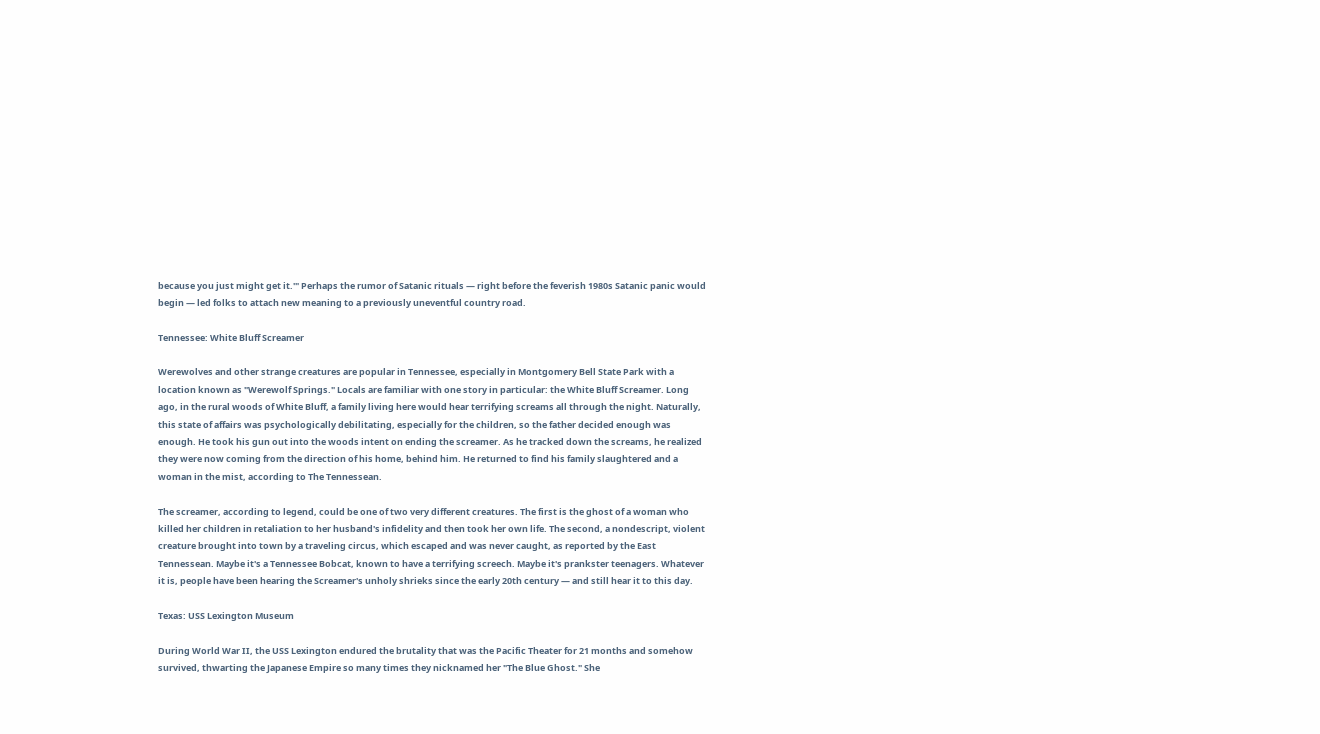because you just might get it.'" Perhaps the rumor of Satanic rituals — right before the feverish 1980s Satanic panic would begin — led folks to attach new meaning to a previously uneventful country road.

Tennessee: White Bluff Screamer

Werewolves and other strange creatures are popular in Tennessee, especially in Montgomery Bell State Park with a location known as "Werewolf Springs." Locals are familiar with one story in particular: the White Bluff Screamer. Long ago, in the rural woods of White Bluff, a family living here would hear terrifying screams all through the night. Naturally, this state of affairs was psychologically debilitating, especially for the children, so the father decided enough was enough. He took his gun out into the woods intent on ending the screamer. As he tracked down the screams, he realized they were now coming from the direction of his home, behind him. He returned to find his family slaughtered and a woman in the mist, according to The Tennessean.

The screamer, according to legend, could be one of two very different creatures. The first is the ghost of a woman who killed her children in retaliation to her husband's infidelity and then took her own life. The second, a nondescript, violent creature brought into town by a traveling circus, which escaped and was never caught, as reported by the East Tennessean. Maybe it's a Tennessee Bobcat, known to have a terrifying screech. Maybe it's prankster teenagers. Whatever it is, people have been hearing the Screamer's unholy shrieks since the early 20th century — and still hear it to this day.

Texas: USS Lexington Museum

During World War II, the USS Lexington endured the brutality that was the Pacific Theater for 21 months and somehow survived, thwarting the Japanese Empire so many times they nicknamed her "The Blue Ghost." She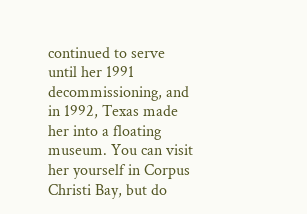continued to serve until her 1991 decommissioning, and in 1992, Texas made her into a floating museum. You can visit her yourself in Corpus Christi Bay, but do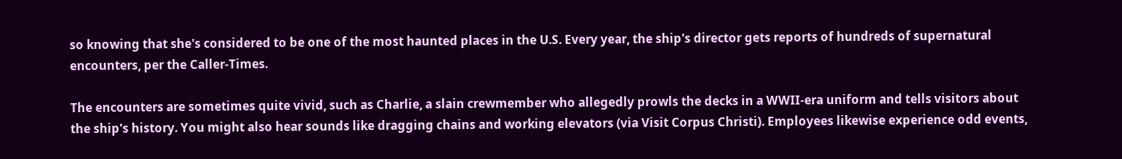so knowing that she's considered to be one of the most haunted places in the U.S. Every year, the ship's director gets reports of hundreds of supernatural encounters, per the Caller-Times.

The encounters are sometimes quite vivid, such as Charlie, a slain crewmember who allegedly prowls the decks in a WWII-era uniform and tells visitors about the ship's history. You might also hear sounds like dragging chains and working elevators (via Visit Corpus Christi). Employees likewise experience odd events,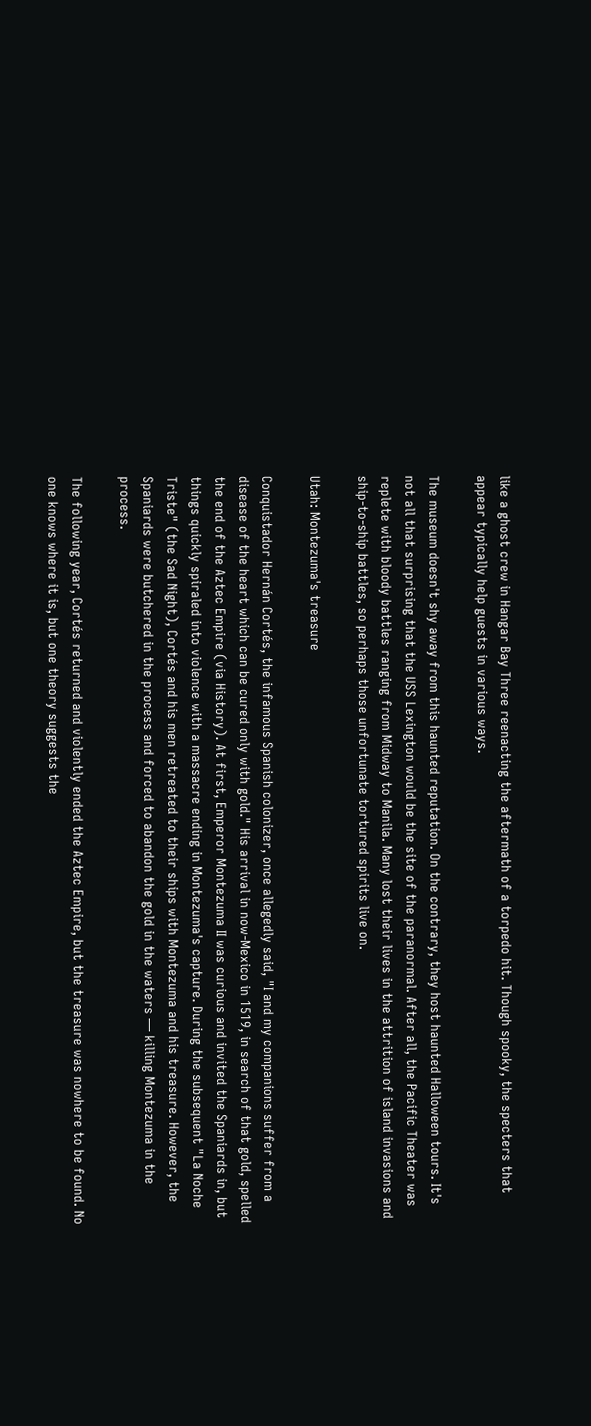like a ghost crew in Hangar Bay Three reenacting the aftermath of a torpedo hit. Though spooky, the specters that appear typically help guests in various ways.

The museum doesn't shy away from this haunted reputation. On the contrary, they host haunted Halloween tours. It's not all that surprising that the USS Lexington would be the site of the paranormal. After all, the Pacific Theater was replete with bloody battles ranging from Midway to Manila. Many lost their lives in the attrition of island invasions and ship-to-ship battles, so perhaps those unfortunate tortured spirits live on.

Utah: Montezuma's treasure

Conquistador Hernán Cortés, the infamous Spanish colonizer, once allegedly said, "I and my companions suffer from a disease of the heart which can be cured only with gold." His arrival in now-Mexico in 1519, in search of that gold, spelled the end of the Aztec Empire (via History). At first, Emperor Montezuma II was curious and invited the Spaniards in, but things quickly spiraled into violence with a massacre ending in Montezuma's capture. During the subsequent "La Noche Triste" (the Sad Night), Cortés and his men retreated to their ships with Montezuma and his treasure. However, the Spaniards were butchered in the process and forced to abandon the gold in the waters — killing Montezuma in the process.

The following year, Cortés returned and violently ended the Aztec Empire, but the treasure was nowhere to be found. No one knows where it is, but one theory suggests the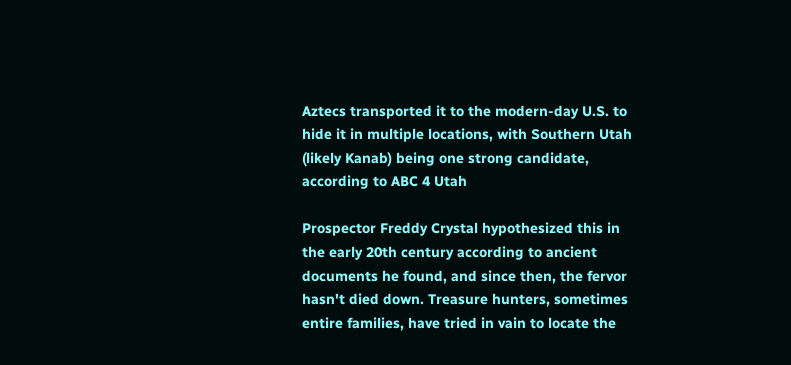Aztecs transported it to the modern-day U.S. to hide it in multiple locations, with Southern Utah (likely Kanab) being one strong candidate, according to ABC 4 Utah

Prospector Freddy Crystal hypothesized this in the early 20th century according to ancient documents he found, and since then, the fervor hasn't died down. Treasure hunters, sometimes entire families, have tried in vain to locate the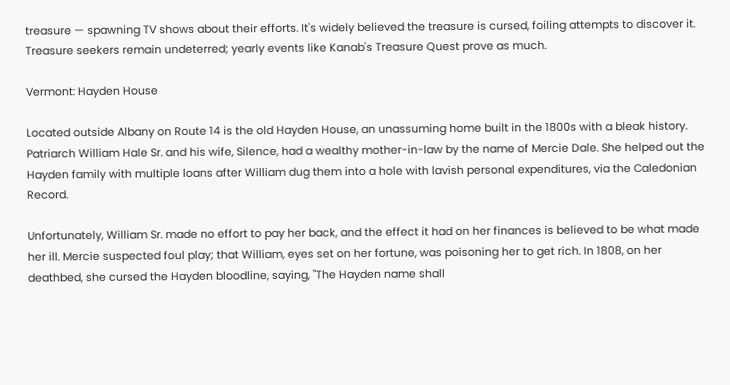treasure — spawning TV shows about their efforts. It's widely believed the treasure is cursed, foiling attempts to discover it. Treasure seekers remain undeterred; yearly events like Kanab's Treasure Quest prove as much.

Vermont: Hayden House

Located outside Albany on Route 14 is the old Hayden House, an unassuming home built in the 1800s with a bleak history. Patriarch William Hale Sr. and his wife, Silence, had a wealthy mother-in-law by the name of Mercie Dale. She helped out the Hayden family with multiple loans after William dug them into a hole with lavish personal expenditures, via the Caledonian Record.

Unfortunately, William Sr. made no effort to pay her back, and the effect it had on her finances is believed to be what made her ill. Mercie suspected foul play; that William, eyes set on her fortune, was poisoning her to get rich. In 1808, on her deathbed, she cursed the Hayden bloodline, saying, "The Hayden name shall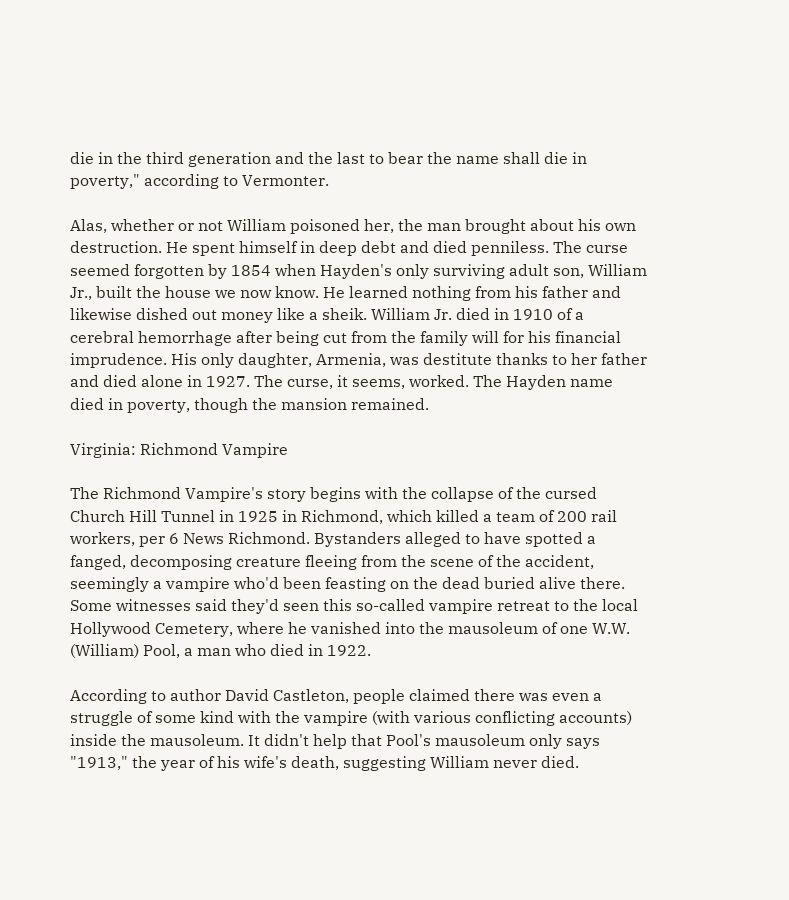die in the third generation and the last to bear the name shall die in poverty," according to Vermonter.

Alas, whether or not William poisoned her, the man brought about his own destruction. He spent himself in deep debt and died penniless. The curse seemed forgotten by 1854 when Hayden's only surviving adult son, William Jr., built the house we now know. He learned nothing from his father and likewise dished out money like a sheik. William Jr. died in 1910 of a cerebral hemorrhage after being cut from the family will for his financial imprudence. His only daughter, Armenia, was destitute thanks to her father and died alone in 1927. The curse, it seems, worked. The Hayden name died in poverty, though the mansion remained.

Virginia: Richmond Vampire

The Richmond Vampire's story begins with the collapse of the cursed Church Hill Tunnel in 1925 in Richmond, which killed a team of 200 rail workers, per 6 News Richmond. Bystanders alleged to have spotted a fanged, decomposing creature fleeing from the scene of the accident, seemingly a vampire who'd been feasting on the dead buried alive there. Some witnesses said they'd seen this so-called vampire retreat to the local Hollywood Cemetery, where he vanished into the mausoleum of one W.W. (William) Pool, a man who died in 1922.

According to author David Castleton, people claimed there was even a struggle of some kind with the vampire (with various conflicting accounts) inside the mausoleum. It didn't help that Pool's mausoleum only says "1913," the year of his wife's death, suggesting William never died.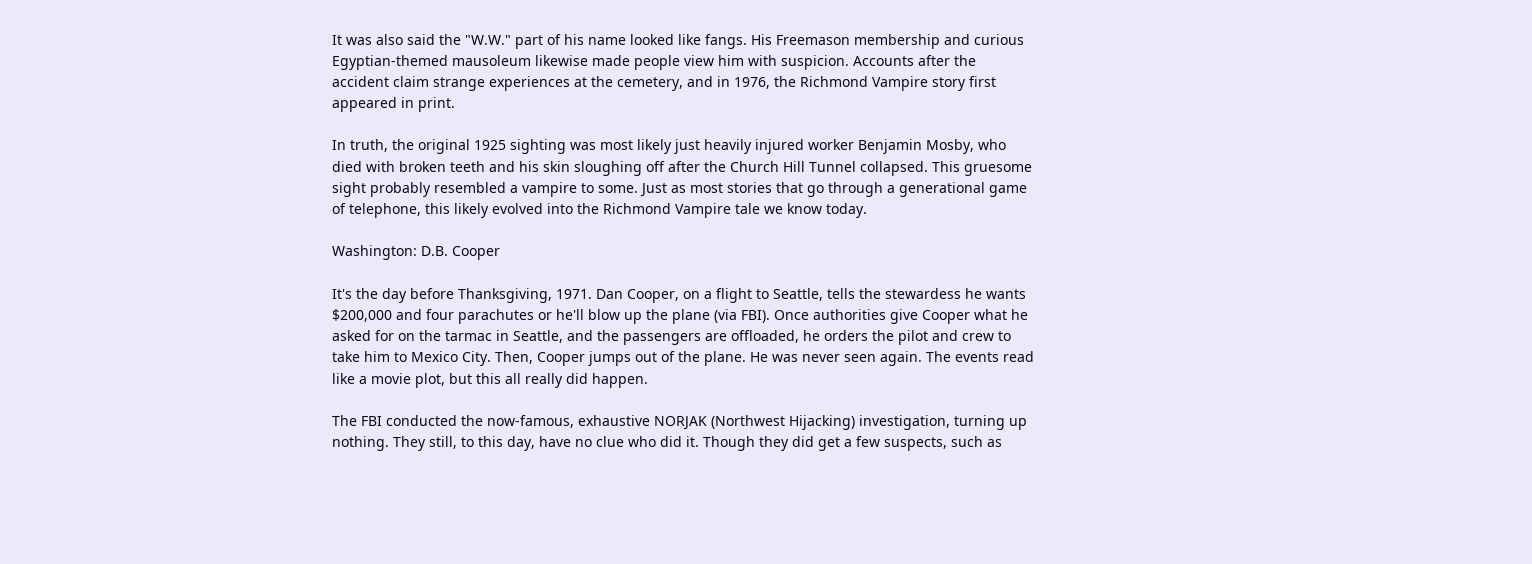It was also said the "W.W." part of his name looked like fangs. His Freemason membership and curious Egyptian-themed mausoleum likewise made people view him with suspicion. Accounts after the accident claim strange experiences at the cemetery, and in 1976, the Richmond Vampire story first appeared in print.

In truth, the original 1925 sighting was most likely just heavily injured worker Benjamin Mosby, who died with broken teeth and his skin sloughing off after the Church Hill Tunnel collapsed. This gruesome sight probably resembled a vampire to some. Just as most stories that go through a generational game of telephone, this likely evolved into the Richmond Vampire tale we know today.

Washington: D.B. Cooper

It's the day before Thanksgiving, 1971. Dan Cooper, on a flight to Seattle, tells the stewardess he wants $200,000 and four parachutes or he'll blow up the plane (via FBI). Once authorities give Cooper what he asked for on the tarmac in Seattle, and the passengers are offloaded, he orders the pilot and crew to take him to Mexico City. Then, Cooper jumps out of the plane. He was never seen again. The events read like a movie plot, but this all really did happen.

The FBI conducted the now-famous, exhaustive NORJAK (Northwest Hijacking) investigation, turning up nothing. They still, to this day, have no clue who did it. Though they did get a few suspects, such as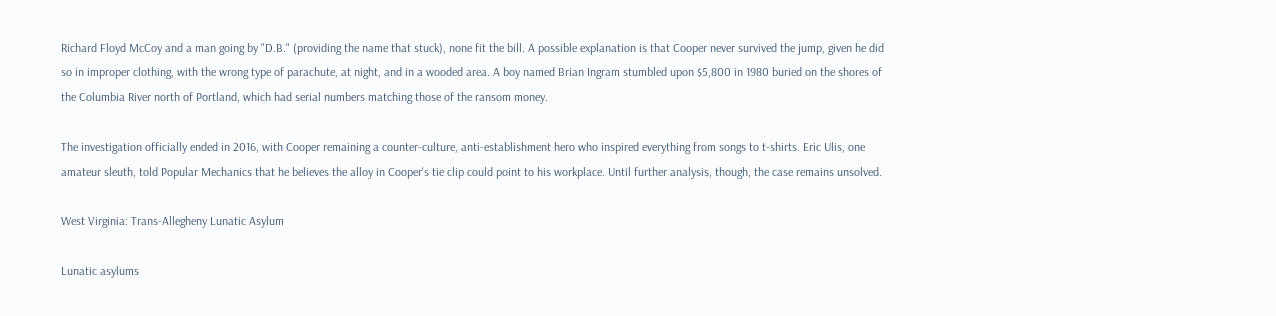Richard Floyd McCoy and a man going by "D.B." (providing the name that stuck), none fit the bill. A possible explanation is that Cooper never survived the jump, given he did so in improper clothing, with the wrong type of parachute, at night, and in a wooded area. A boy named Brian Ingram stumbled upon $5,800 in 1980 buried on the shores of the Columbia River north of Portland, which had serial numbers matching those of the ransom money.

The investigation officially ended in 2016, with Cooper remaining a counter-culture, anti-establishment hero who inspired everything from songs to t-shirts. Eric Ulis, one amateur sleuth, told Popular Mechanics that he believes the alloy in Cooper's tie clip could point to his workplace. Until further analysis, though, the case remains unsolved.

West Virginia: Trans-Allegheny Lunatic Asylum

Lunatic asylums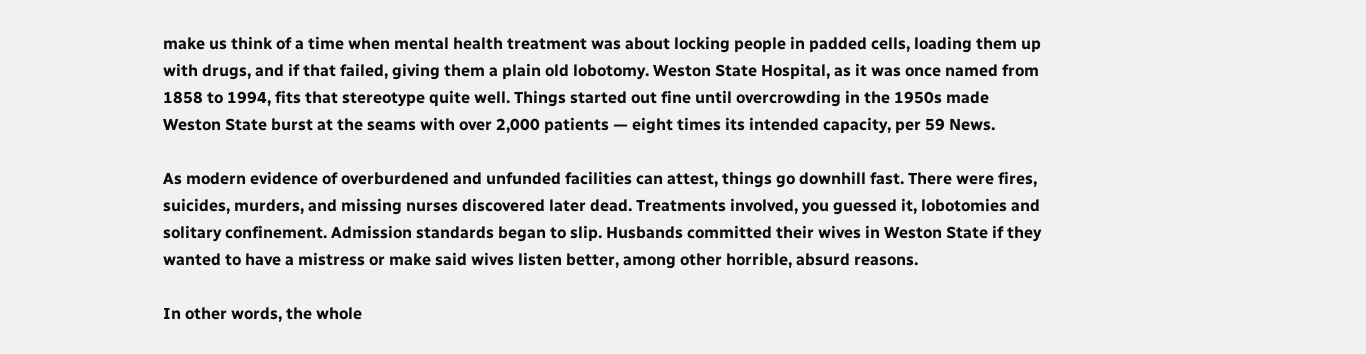make us think of a time when mental health treatment was about locking people in padded cells, loading them up with drugs, and if that failed, giving them a plain old lobotomy. Weston State Hospital, as it was once named from 1858 to 1994, fits that stereotype quite well. Things started out fine until overcrowding in the 1950s made Weston State burst at the seams with over 2,000 patients — eight times its intended capacity, per 59 News.

As modern evidence of overburdened and unfunded facilities can attest, things go downhill fast. There were fires, suicides, murders, and missing nurses discovered later dead. Treatments involved, you guessed it, lobotomies and solitary confinement. Admission standards began to slip. Husbands committed their wives in Weston State if they wanted to have a mistress or make said wives listen better, among other horrible, absurd reasons.

In other words, the whole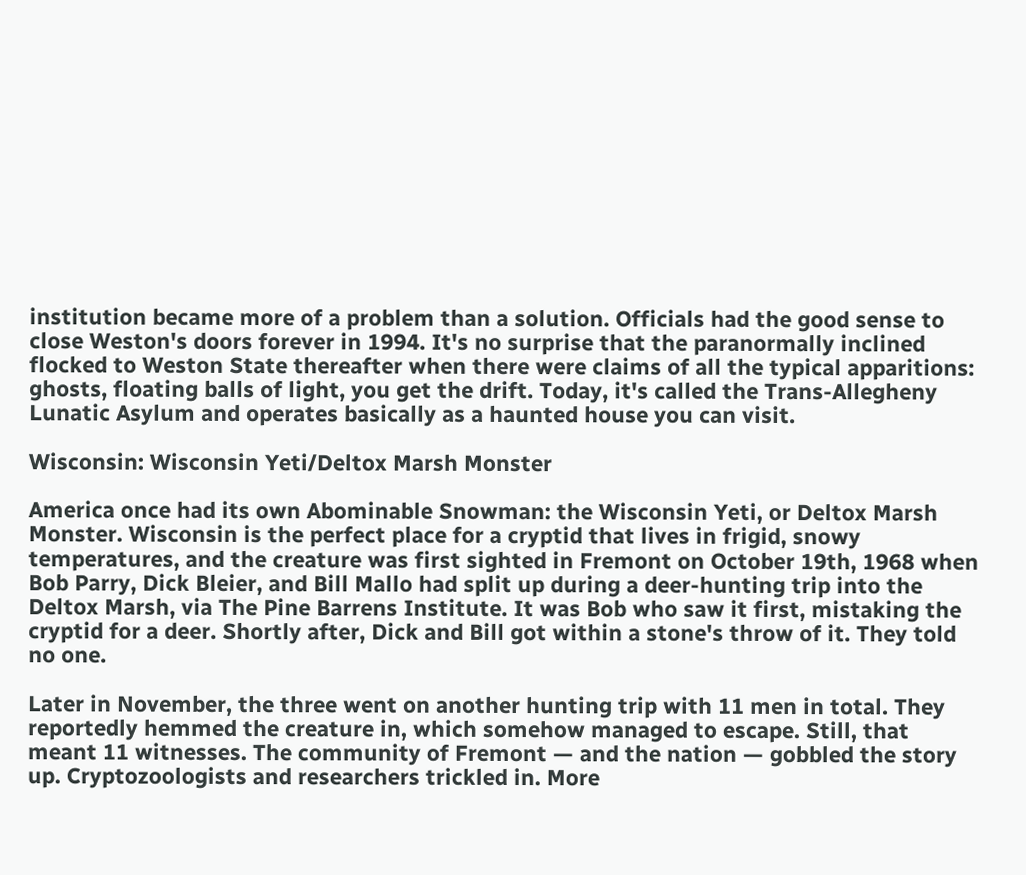institution became more of a problem than a solution. Officials had the good sense to close Weston's doors forever in 1994. It's no surprise that the paranormally inclined flocked to Weston State thereafter when there were claims of all the typical apparitions: ghosts, floating balls of light, you get the drift. Today, it's called the Trans-Allegheny Lunatic Asylum and operates basically as a haunted house you can visit.

Wisconsin: Wisconsin Yeti/Deltox Marsh Monster

America once had its own Abominable Snowman: the Wisconsin Yeti, or Deltox Marsh Monster. Wisconsin is the perfect place for a cryptid that lives in frigid, snowy temperatures, and the creature was first sighted in Fremont on October 19th, 1968 when Bob Parry, Dick Bleier, and Bill Mallo had split up during a deer-hunting trip into the Deltox Marsh, via The Pine Barrens Institute. It was Bob who saw it first, mistaking the cryptid for a deer. Shortly after, Dick and Bill got within a stone's throw of it. They told no one.

Later in November, the three went on another hunting trip with 11 men in total. They reportedly hemmed the creature in, which somehow managed to escape. Still, that meant 11 witnesses. The community of Fremont — and the nation — gobbled the story up. Cryptozoologists and researchers trickled in. More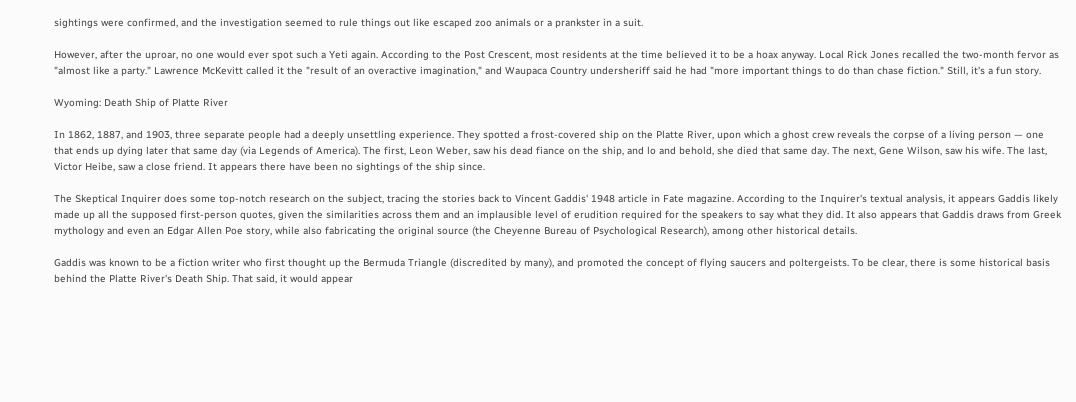sightings were confirmed, and the investigation seemed to rule things out like escaped zoo animals or a prankster in a suit.

However, after the uproar, no one would ever spot such a Yeti again. According to the Post Crescent, most residents at the time believed it to be a hoax anyway. Local Rick Jones recalled the two-month fervor as "almost like a party." Lawrence McKevitt called it the "result of an overactive imagination," and Waupaca Country undersheriff said he had "more important things to do than chase fiction." Still, it's a fun story.

Wyoming: Death Ship of Platte River

In 1862, 1887, and 1903, three separate people had a deeply unsettling experience. They spotted a frost-covered ship on the Platte River, upon which a ghost crew reveals the corpse of a living person — one that ends up dying later that same day (via Legends of America). The first, Leon Weber, saw his dead fiance on the ship, and lo and behold, she died that same day. The next, Gene Wilson, saw his wife. The last, Victor Heibe, saw a close friend. It appears there have been no sightings of the ship since.

The Skeptical Inquirer does some top-notch research on the subject, tracing the stories back to Vincent Gaddis' 1948 article in Fate magazine. According to the Inquirer's textual analysis, it appears Gaddis likely made up all the supposed first-person quotes, given the similarities across them and an implausible level of erudition required for the speakers to say what they did. It also appears that Gaddis draws from Greek mythology and even an Edgar Allen Poe story, while also fabricating the original source (the Cheyenne Bureau of Psychological Research), among other historical details.

Gaddis was known to be a fiction writer who first thought up the Bermuda Triangle (discredited by many), and promoted the concept of flying saucers and poltergeists. To be clear, there is some historical basis behind the Platte River's Death Ship. That said, it would appear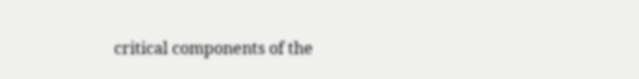critical components of the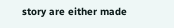story are either made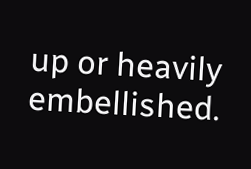up or heavily embellished.